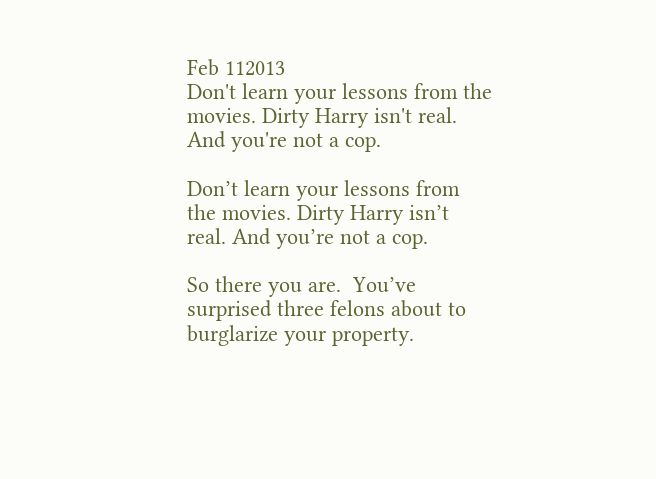Feb 112013
Don't learn your lessons from the movies. Dirty Harry isn't real. And you're not a cop.

Don’t learn your lessons from the movies. Dirty Harry isn’t real. And you’re not a cop.

So there you are.  You’ve surprised three felons about to burglarize your property.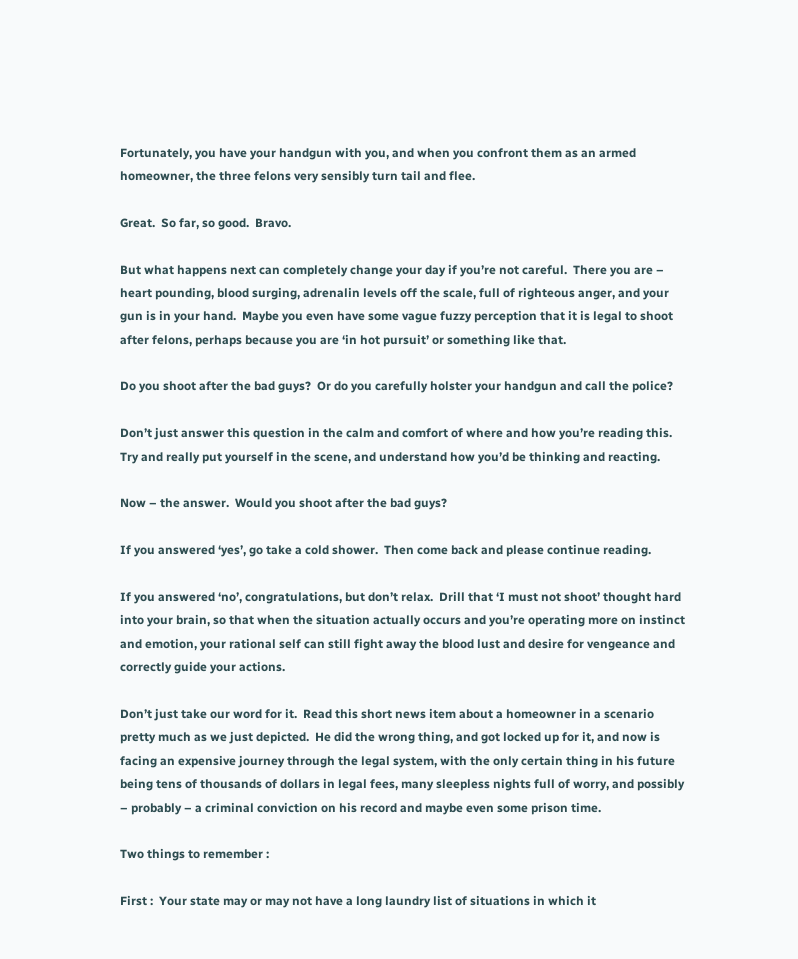Fortunately, you have your handgun with you, and when you confront them as an armed homeowner, the three felons very sensibly turn tail and flee.

Great.  So far, so good.  Bravo.

But what happens next can completely change your day if you’re not careful.  There you are – heart pounding, blood surging, adrenalin levels off the scale, full of righteous anger, and your gun is in your hand.  Maybe you even have some vague fuzzy perception that it is legal to shoot after felons, perhaps because you are ‘in hot pursuit’ or something like that.

Do you shoot after the bad guys?  Or do you carefully holster your handgun and call the police?

Don’t just answer this question in the calm and comfort of where and how you’re reading this.  Try and really put yourself in the scene, and understand how you’d be thinking and reacting.

Now – the answer.  Would you shoot after the bad guys?

If you answered ‘yes’, go take a cold shower.  Then come back and please continue reading.

If you answered ‘no’, congratulations, but don’t relax.  Drill that ‘I must not shoot’ thought hard into your brain, so that when the situation actually occurs and you’re operating more on instinct and emotion, your rational self can still fight away the blood lust and desire for vengeance and correctly guide your actions.

Don’t just take our word for it.  Read this short news item about a homeowner in a scenario pretty much as we just depicted.  He did the wrong thing, and got locked up for it, and now is facing an expensive journey through the legal system, with the only certain thing in his future being tens of thousands of dollars in legal fees, many sleepless nights full of worry, and possibly – probably – a criminal conviction on his record and maybe even some prison time.

Two things to remember :

First :  Your state may or may not have a long laundry list of situations in which it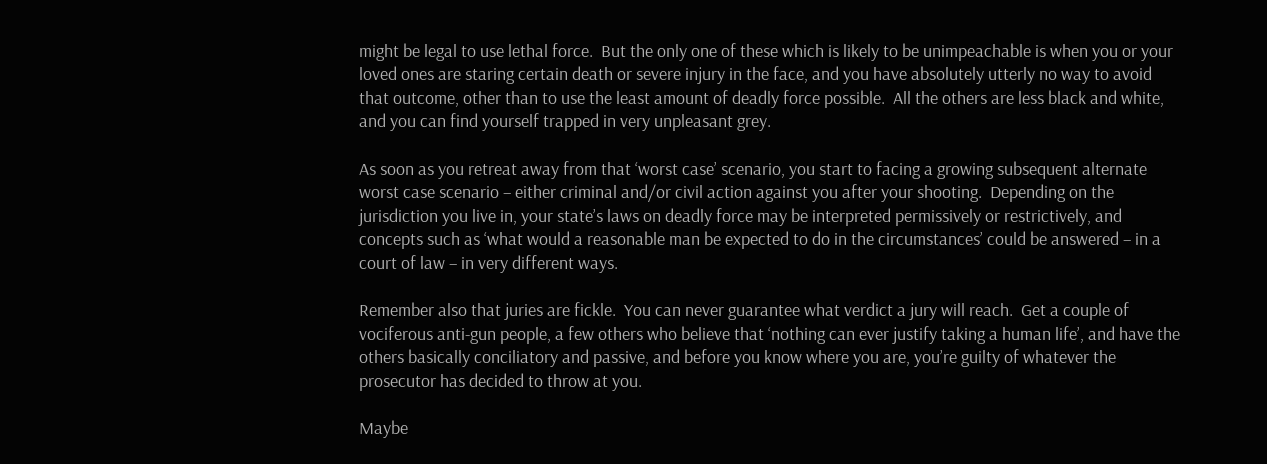might be legal to use lethal force.  But the only one of these which is likely to be unimpeachable is when you or your loved ones are staring certain death or severe injury in the face, and you have absolutely utterly no way to avoid that outcome, other than to use the least amount of deadly force possible.  All the others are less black and white, and you can find yourself trapped in very unpleasant grey.

As soon as you retreat away from that ‘worst case’ scenario, you start to facing a growing subsequent alternate worst case scenario – either criminal and/or civil action against you after your shooting.  Depending on the jurisdiction you live in, your state’s laws on deadly force may be interpreted permissively or restrictively, and concepts such as ‘what would a reasonable man be expected to do in the circumstances’ could be answered – in a court of law – in very different ways.

Remember also that juries are fickle.  You can never guarantee what verdict a jury will reach.  Get a couple of vociferous anti-gun people, a few others who believe that ‘nothing can ever justify taking a human life’, and have the others basically conciliatory and passive, and before you know where you are, you’re guilty of whatever the prosecutor has decided to throw at you.

Maybe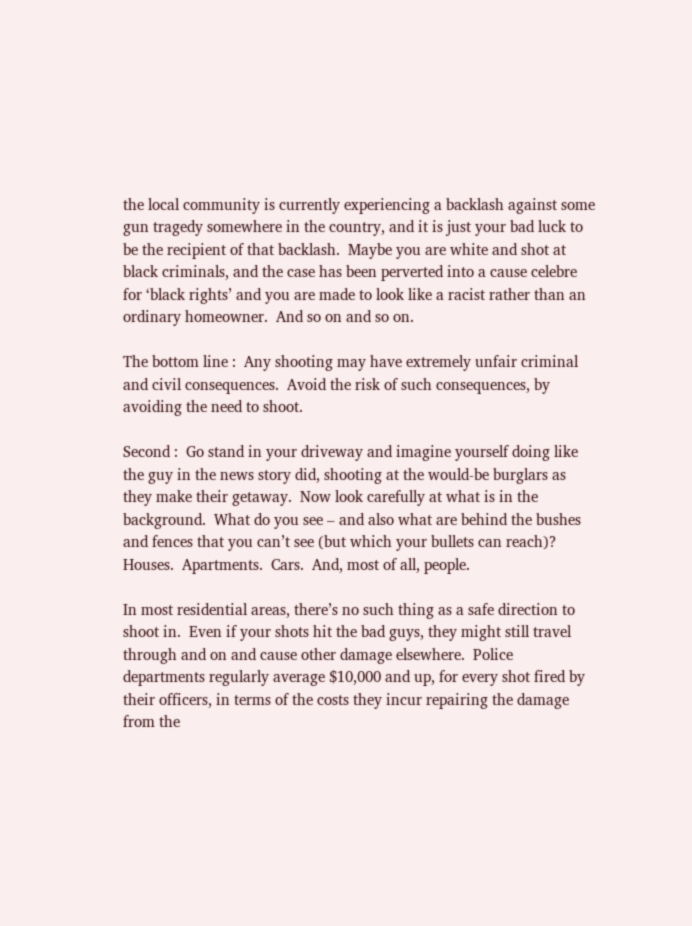the local community is currently experiencing a backlash against some gun tragedy somewhere in the country, and it is just your bad luck to be the recipient of that backlash.  Maybe you are white and shot at black criminals, and the case has been perverted into a cause celebre for ‘black rights’ and you are made to look like a racist rather than an ordinary homeowner.  And so on and so on.

The bottom line :  Any shooting may have extremely unfair criminal and civil consequences.  Avoid the risk of such consequences, by avoiding the need to shoot.

Second :  Go stand in your driveway and imagine yourself doing like the guy in the news story did, shooting at the would-be burglars as they make their getaway.  Now look carefully at what is in the background.  What do you see – and also what are behind the bushes and fences that you can’t see (but which your bullets can reach)?  Houses.  Apartments.  Cars.  And, most of all, people.

In most residential areas, there’s no such thing as a safe direction to shoot in.  Even if your shots hit the bad guys, they might still travel through and on and cause other damage elsewhere.  Police departments regularly average $10,000 and up, for every shot fired by their officers, in terms of the costs they incur repairing the damage from the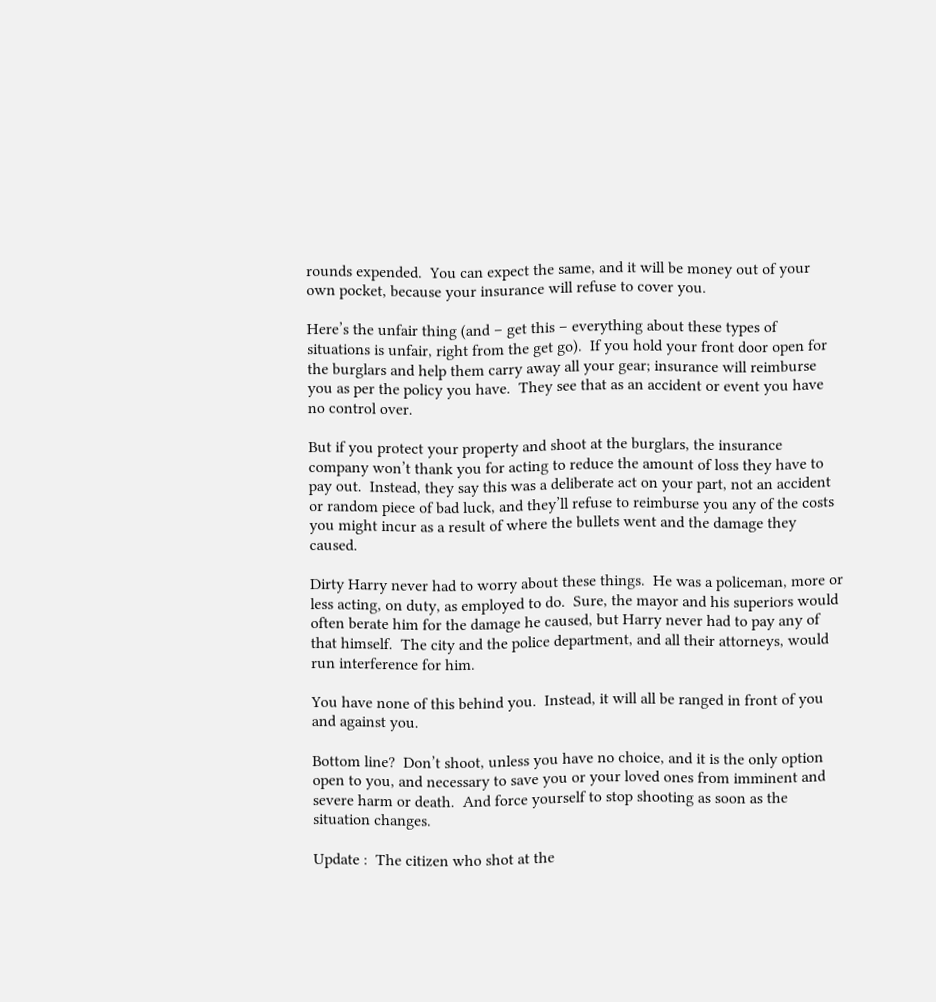rounds expended.  You can expect the same, and it will be money out of your own pocket, because your insurance will refuse to cover you.

Here’s the unfair thing (and – get this – everything about these types of situations is unfair, right from the get go).  If you hold your front door open for the burglars and help them carry away all your gear; insurance will reimburse you as per the policy you have.  They see that as an accident or event you have no control over.

But if you protect your property and shoot at the burglars, the insurance company won’t thank you for acting to reduce the amount of loss they have to pay out.  Instead, they say this was a deliberate act on your part, not an accident or random piece of bad luck, and they’ll refuse to reimburse you any of the costs you might incur as a result of where the bullets went and the damage they caused.

Dirty Harry never had to worry about these things.  He was a policeman, more or less acting, on duty, as employed to do.  Sure, the mayor and his superiors would often berate him for the damage he caused, but Harry never had to pay any of that himself.  The city and the police department, and all their attorneys, would run interference for him.

You have none of this behind you.  Instead, it will all be ranged in front of you and against you.

Bottom line?  Don’t shoot, unless you have no choice, and it is the only option open to you, and necessary to save you or your loved ones from imminent and severe harm or death.  And force yourself to stop shooting as soon as the situation changes.

Update :  The citizen who shot at the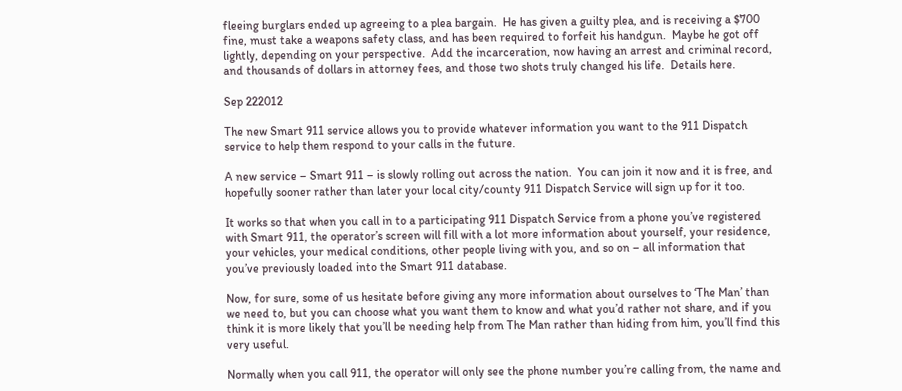fleeing burglars ended up agreeing to a plea bargain.  He has given a guilty plea, and is receiving a $700 fine, must take a weapons safety class, and has been required to forfeit his handgun.  Maybe he got off lightly, depending on your perspective.  Add the incarceration, now having an arrest and criminal record, and thousands of dollars in attorney fees, and those two shots truly changed his life.  Details here.

Sep 222012

The new Smart 911 service allows you to provide whatever information you want to the 911 Dispatch service to help them respond to your calls in the future.

A new service – Smart 911 – is slowly rolling out across the nation.  You can join it now and it is free, and hopefully sooner rather than later your local city/county 911 Dispatch Service will sign up for it too.

It works so that when you call in to a participating 911 Dispatch Service from a phone you’ve registered with Smart 911, the operator’s screen will fill with a lot more information about yourself, your residence, your vehicles, your medical conditions, other people living with you, and so on – all information that you’ve previously loaded into the Smart 911 database.

Now, for sure, some of us hesitate before giving any more information about ourselves to ‘The Man’ than we need to, but you can choose what you want them to know and what you’d rather not share, and if you think it is more likely that you’ll be needing help from The Man rather than hiding from him, you’ll find this very useful.

Normally when you call 911, the operator will only see the phone number you’re calling from, the name and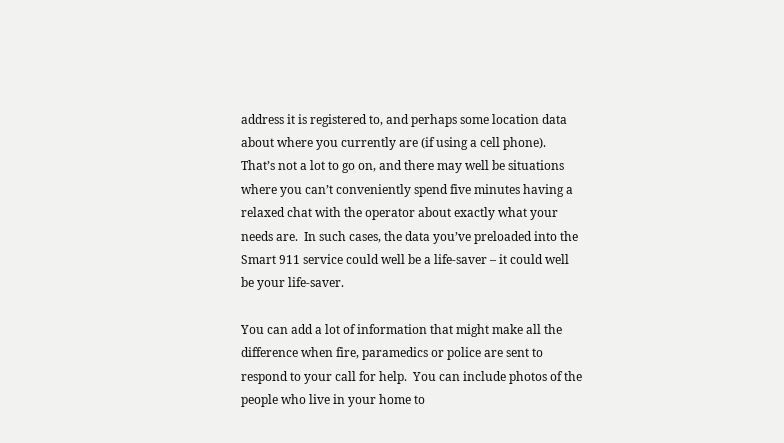address it is registered to, and perhaps some location data about where you currently are (if using a cell phone).  That’s not a lot to go on, and there may well be situations where you can’t conveniently spend five minutes having a relaxed chat with the operator about exactly what your needs are.  In such cases, the data you’ve preloaded into the Smart 911 service could well be a life-saver – it could well be your life-saver.

You can add a lot of information that might make all the difference when fire, paramedics or police are sent to respond to your call for help.  You can include photos of the people who live in your home to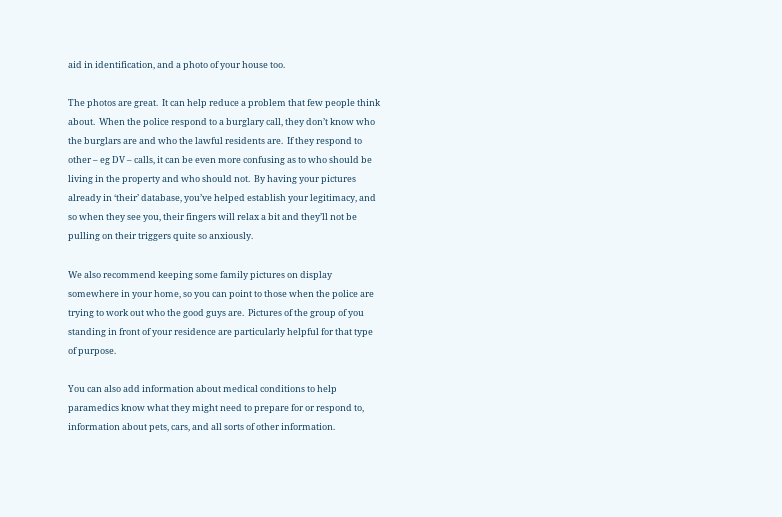aid in identification, and a photo of your house too.

The photos are great.  It can help reduce a problem that few people think about.  When the police respond to a burglary call, they don’t know who the burglars are and who the lawful residents are.  If they respond to other – eg DV – calls, it can be even more confusing as to who should be living in the property and who should not.  By having your pictures already in ‘their’ database, you’ve helped establish your legitimacy, and so when they see you, their fingers will relax a bit and they’ll not be pulling on their triggers quite so anxiously.

We also recommend keeping some family pictures on display somewhere in your home, so you can point to those when the police are trying to work out who the good guys are.  Pictures of the group of you standing in front of your residence are particularly helpful for that type of purpose.

You can also add information about medical conditions to help paramedics know what they might need to prepare for or respond to, information about pets, cars, and all sorts of other information.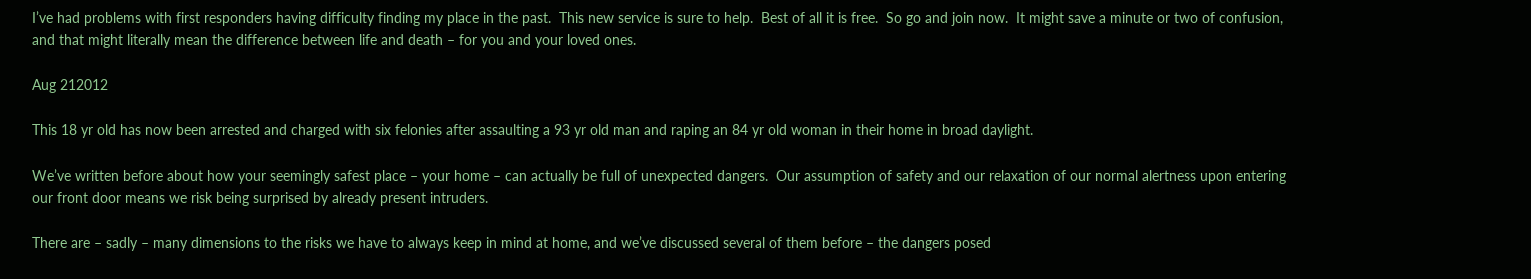I’ve had problems with first responders having difficulty finding my place in the past.  This new service is sure to help.  Best of all it is free.  So go and join now.  It might save a minute or two of confusion, and that might literally mean the difference between life and death – for you and your loved ones.

Aug 212012

This 18 yr old has now been arrested and charged with six felonies after assaulting a 93 yr old man and raping an 84 yr old woman in their home in broad daylight.

We’ve written before about how your seemingly safest place – your home – can actually be full of unexpected dangers.  Our assumption of safety and our relaxation of our normal alertness upon entering our front door means we risk being surprised by already present intruders.

There are – sadly – many dimensions to the risks we have to always keep in mind at home, and we’ve discussed several of them before – the dangers posed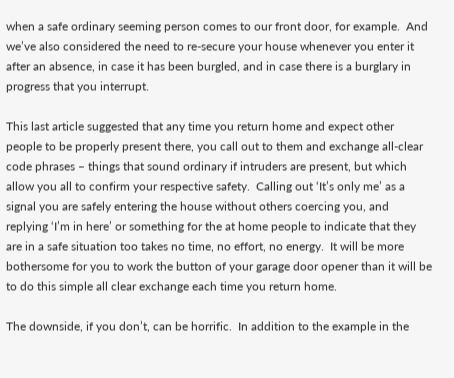when a safe ordinary seeming person comes to our front door, for example.  And we’ve also considered the need to re-secure your house whenever you enter it after an absence, in case it has been burgled, and in case there is a burglary in progress that you interrupt.

This last article suggested that any time you return home and expect other people to be properly present there, you call out to them and exchange all-clear code phrases – things that sound ordinary if intruders are present, but which allow you all to confirm your respective safety.  Calling out ‘It’s only me’ as a signal you are safely entering the house without others coercing you, and replying ‘I’m in here’ or something for the at home people to indicate that they are in a safe situation too takes no time, no effort, no energy.  It will be more bothersome for you to work the button of your garage door opener than it will be to do this simple all clear exchange each time you return home.

The downside, if you don’t, can be horrific.  In addition to the example in the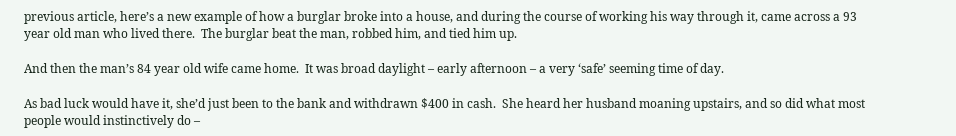previous article, here’s a new example of how a burglar broke into a house, and during the course of working his way through it, came across a 93 year old man who lived there.  The burglar beat the man, robbed him, and tied him up.

And then the man’s 84 year old wife came home.  It was broad daylight – early afternoon – a very ‘safe’ seeming time of day.

As bad luck would have it, she’d just been to the bank and withdrawn $400 in cash.  She heard her husband moaning upstairs, and so did what most people would instinctively do –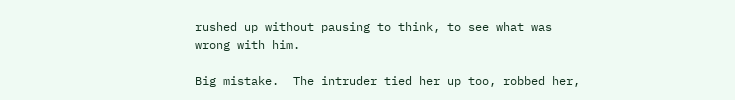rushed up without pausing to think, to see what was wrong with him.

Big mistake.  The intruder tied her up too, robbed her,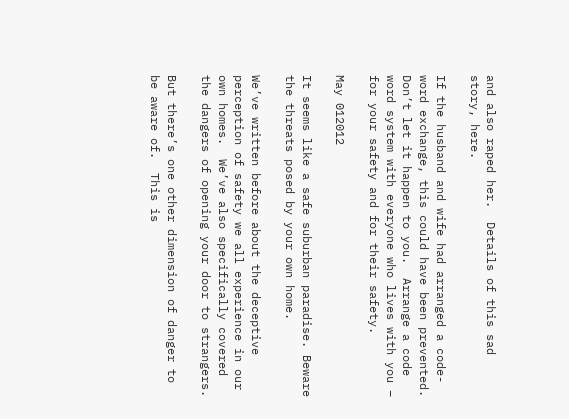and also raped her.  Details of this sad story, here.

If the husband and wife had arranged a code-word exchange, this could have been prevented.  Don’t let it happen to you.  Arrange a code word system with everyone who lives with you – for your safety and for their safety.

May 012012

It seems like a safe suburban paradise. Beware the threats posed by your own home.

We’ve written before about the deceptive perception of safety we all experience in our own homes.  We’ve also specifically covered the dangers of opening your door to strangers.

But there’s one other dimension of danger to be aware of.  This is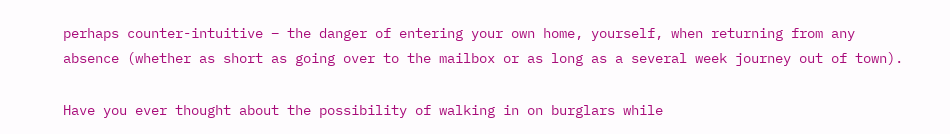perhaps counter-intuitive – the danger of entering your own home, yourself, when returning from any absence (whether as short as going over to the mailbox or as long as a several week journey out of town).

Have you ever thought about the possibility of walking in on burglars while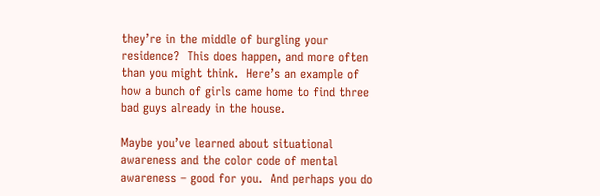they’re in the middle of burgling your residence?  This does happen, and more often than you might think.  Here’s an example of how a bunch of girls came home to find three bad guys already in the house.

Maybe you’ve learned about situational awareness and the color code of mental awareness – good for you.  And perhaps you do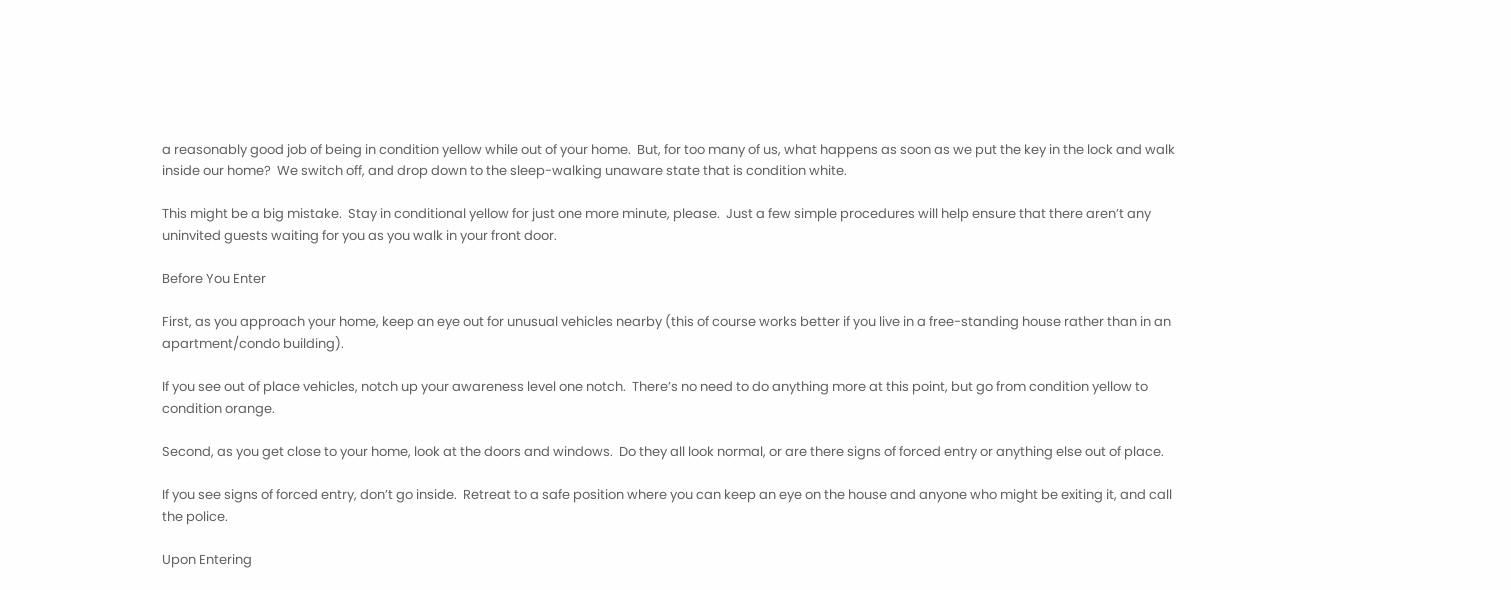a reasonably good job of being in condition yellow while out of your home.  But, for too many of us, what happens as soon as we put the key in the lock and walk inside our home?  We switch off, and drop down to the sleep-walking unaware state that is condition white.

This might be a big mistake.  Stay in conditional yellow for just one more minute, please.  Just a few simple procedures will help ensure that there aren’t any uninvited guests waiting for you as you walk in your front door.

Before You Enter

First, as you approach your home, keep an eye out for unusual vehicles nearby (this of course works better if you live in a free-standing house rather than in an apartment/condo building).

If you see out of place vehicles, notch up your awareness level one notch.  There’s no need to do anything more at this point, but go from condition yellow to condition orange.

Second, as you get close to your home, look at the doors and windows.  Do they all look normal, or are there signs of forced entry or anything else out of place.

If you see signs of forced entry, don’t go inside.  Retreat to a safe position where you can keep an eye on the house and anyone who might be exiting it, and call the police.

Upon Entering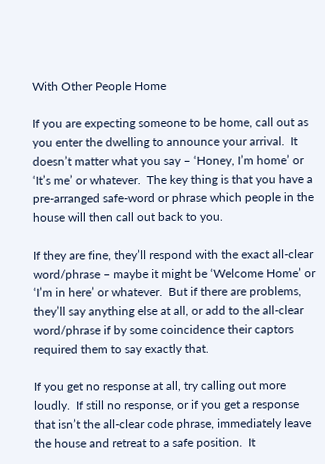With Other People Home

If you are expecting someone to be home, call out as you enter the dwelling to announce your arrival.  It doesn’t matter what you say – ‘Honey, I’m home’ or ‘It’s me’ or whatever.  The key thing is that you have a pre-arranged safe-word or phrase which people in the house will then call out back to you.

If they are fine, they’ll respond with the exact all-clear word/phrase – maybe it might be ‘Welcome Home’ or ‘I’m in here’ or whatever.  But if there are problems, they’ll say anything else at all, or add to the all-clear word/phrase if by some coincidence their captors required them to say exactly that.

If you get no response at all, try calling out more loudly.  If still no response, or if you get a response that isn’t the all-clear code phrase, immediately leave the house and retreat to a safe position.  It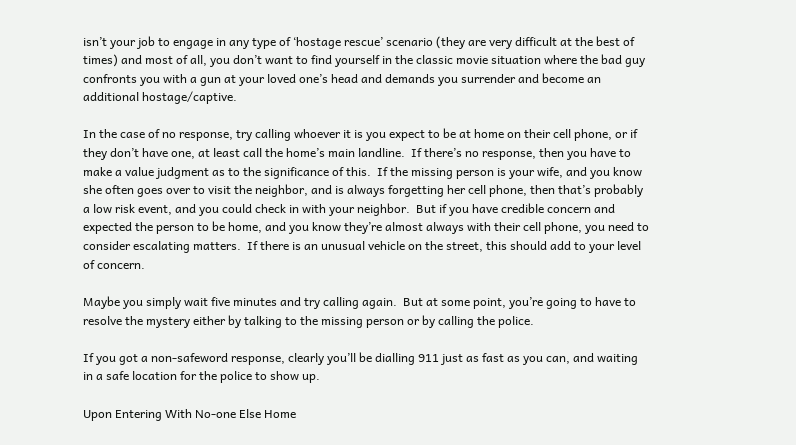isn’t your job to engage in any type of ‘hostage rescue’ scenario (they are very difficult at the best of times) and most of all, you don’t want to find yourself in the classic movie situation where the bad guy confronts you with a gun at your loved one’s head and demands you surrender and become an additional hostage/captive.

In the case of no response, try calling whoever it is you expect to be at home on their cell phone, or if they don’t have one, at least call the home’s main landline.  If there’s no response, then you have to make a value judgment as to the significance of this.  If the missing person is your wife, and you know she often goes over to visit the neighbor, and is always forgetting her cell phone, then that’s probably a low risk event, and you could check in with your neighbor.  But if you have credible concern and expected the person to be home, and you know they’re almost always with their cell phone, you need to consider escalating matters.  If there is an unusual vehicle on the street, this should add to your level of concern.

Maybe you simply wait five minutes and try calling again.  But at some point, you’re going to have to resolve the mystery either by talking to the missing person or by calling the police.

If you got a non-safeword response, clearly you’ll be dialling 911 just as fast as you can, and waiting in a safe location for the police to show up.

Upon Entering With No-one Else Home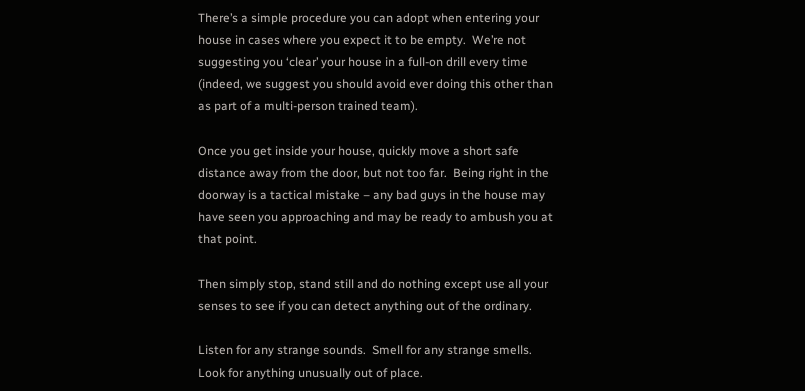There’s a simple procedure you can adopt when entering your house in cases where you expect it to be empty.  We’re not suggesting you ‘clear’ your house in a full-on drill every time (indeed, we suggest you should avoid ever doing this other than as part of a multi-person trained team).

Once you get inside your house, quickly move a short safe distance away from the door, but not too far.  Being right in the doorway is a tactical mistake – any bad guys in the house may have seen you approaching and may be ready to ambush you at that point.

Then simply stop, stand still and do nothing except use all your senses to see if you can detect anything out of the ordinary.

Listen for any strange sounds.  Smell for any strange smells.  Look for anything unusually out of place.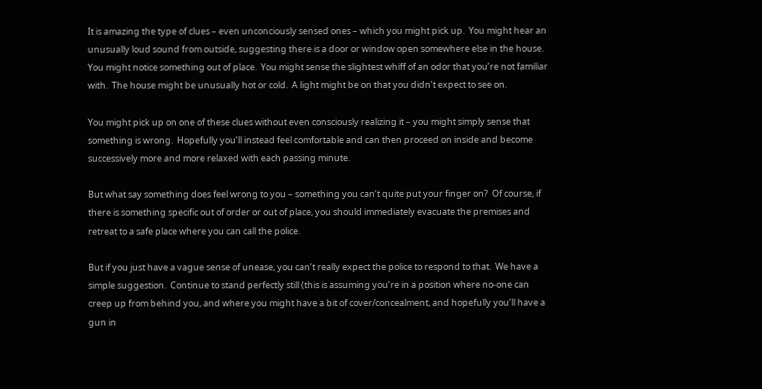It is amazing the type of clues – even unconciously sensed ones – which you might pick up.  You might hear an unusually loud sound from outside, suggesting there is a door or window open somewhere else in the house.  You might notice something out of place.  You might sense the slightest whiff of an odor that you’re not familiar with.  The house might be unusually hot or cold.  A light might be on that you didn’t expect to see on.

You might pick up on one of these clues without even consciously realizing it – you might simply sense that something is wrong.  Hopefully you’ll instead feel comfortable and can then proceed on inside and become successively more and more relaxed with each passing minute.

But what say something does feel wrong to you – something you can’t quite put your finger on?  Of course, if there is something specific out of order or out of place, you should immediately evacuate the premises and retreat to a safe place where you can call the police.

But if you just have a vague sense of unease, you can’t really expect the police to respond to that.  We have a simple suggestion.  Continue to stand perfectly still (this is assuming you’re in a position where no-one can creep up from behind you, and where you might have a bit of cover/concealment, and hopefully you’ll have a gun in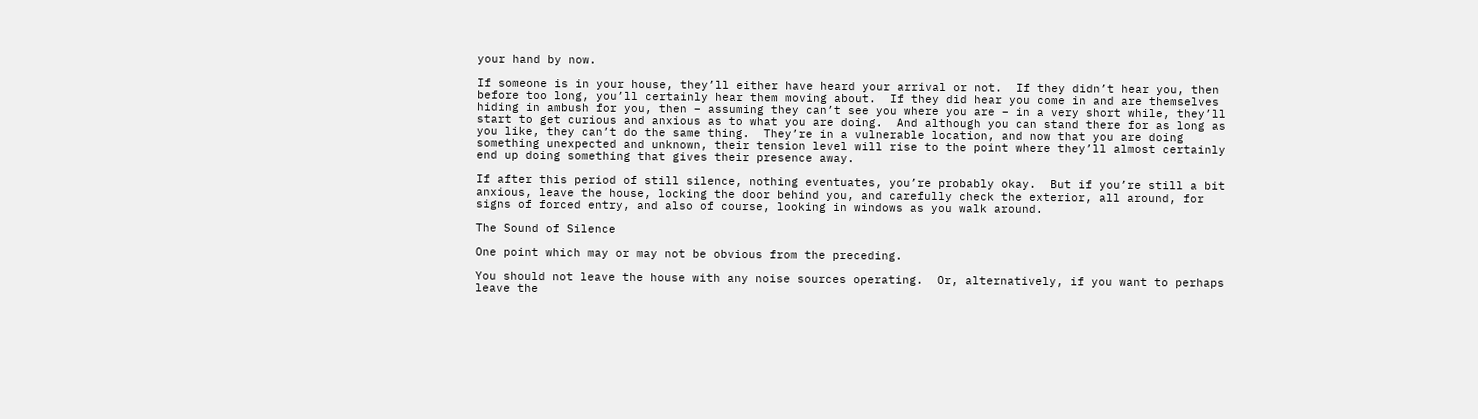your hand by now.

If someone is in your house, they’ll either have heard your arrival or not.  If they didn’t hear you, then before too long, you’ll certainly hear them moving about.  If they did hear you come in and are themselves hiding in ambush for you, then – assuming they can’t see you where you are – in a very short while, they’ll start to get curious and anxious as to what you are doing.  And although you can stand there for as long as you like, they can’t do the same thing.  They’re in a vulnerable location, and now that you are doing something unexpected and unknown, their tension level will rise to the point where they’ll almost certainly end up doing something that gives their presence away.

If after this period of still silence, nothing eventuates, you’re probably okay.  But if you’re still a bit anxious, leave the house, locking the door behind you, and carefully check the exterior, all around, for signs of forced entry, and also of course, looking in windows as you walk around.

The Sound of Silence

One point which may or may not be obvious from the preceding.

You should not leave the house with any noise sources operating.  Or, alternatively, if you want to perhaps leave the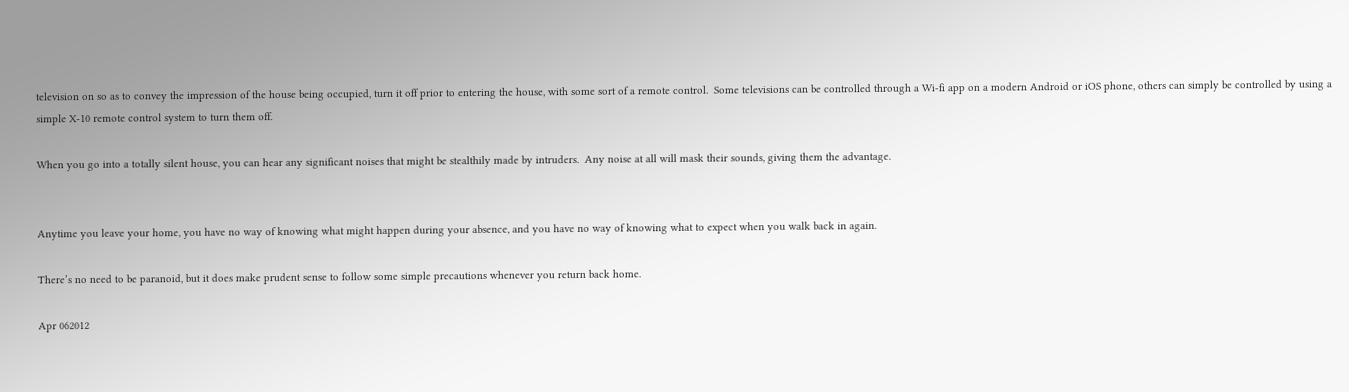television on so as to convey the impression of the house being occupied, turn it off prior to entering the house, with some sort of a remote control.  Some televisions can be controlled through a Wi-fi app on a modern Android or iOS phone, others can simply be controlled by using a simple X-10 remote control system to turn them off.

When you go into a totally silent house, you can hear any significant noises that might be stealthily made by intruders.  Any noise at all will mask their sounds, giving them the advantage.


Anytime you leave your home, you have no way of knowing what might happen during your absence, and you have no way of knowing what to expect when you walk back in again.

There’s no need to be paranoid, but it does make prudent sense to follow some simple precautions whenever you return back home.

Apr 062012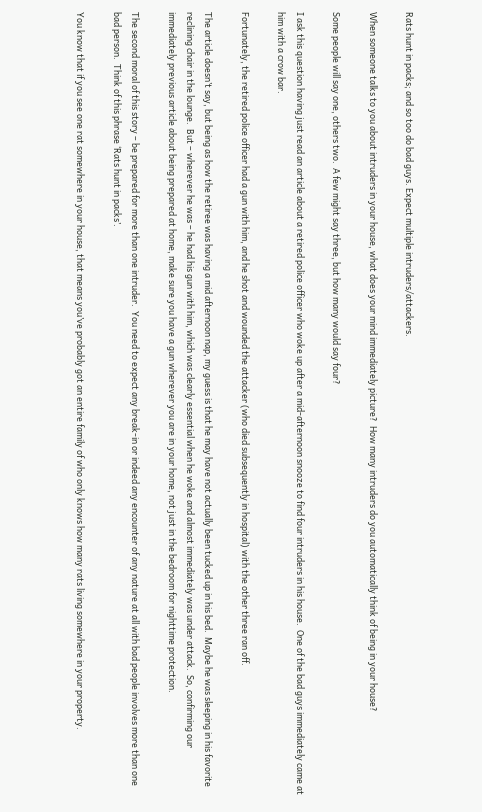Rats hunt in packs; and so too do bad guys. Expect multiple intruders/attackers.

When someone talks to you about intruders in your house, what does your mind immediately picture?  How many intruders do you automatically think of being in your house?

Some people will say one, others two.  A few might say three, but how many would say four?

I ask this question having just read an article about a retired police officer who woke up after a mid-afternoon snooze to find four intruders in his house.  One of the bad guys immediately came at him with a crow bar.

Fortunately, the retired police officer had a gun with him, and he shot and wounded the attacker (who died subsequently in hospital) with the other three ran off.

The article doesn’t say, but being as how the retiree was having a mid afternoon nap, my guess is that he may have not actually been tucked up in his bed.  Maybe he was sleeping in his favorite reclining chair in the lounge.  But – wherever he was – he had his gun with him, which was clearly essential when he woke and almost immediately was under attack.  So, confirming our immediately previous article about being prepared at home, make sure you have a gun wherever you are in your home, not just in the bedroom for nighttime protection.

The second moral of this story – be prepared for more than one intruder.  You need to expect any break-in or indeed any encounter of any nature at all with bad people involves more than one bad person.  Think of this phrase ‘Rats hunt in packs’.

You know that if you see one rat somewhere in your house, that means you’ve probably got an entire family of who only knows how many rats living somewhere in your property.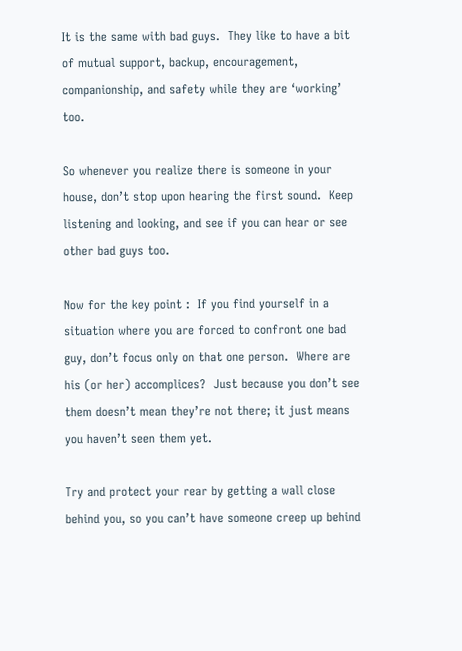It is the same with bad guys.  They like to have a bit of mutual support, backup, encouragement, companionship, and safety while they are ‘working’ too.

So whenever you realize there is someone in your house, don’t stop upon hearing the first sound.  Keep listening and looking, and see if you can hear or see other bad guys too.

Now for the key point :  If you find yourself in a situation where you are forced to confront one bad guy, don’t focus only on that one person.  Where are his (or her) accomplices?  Just because you don’t see them doesn’t mean they’re not there; it just means you haven’t seen them yet.

Try and protect your rear by getting a wall close behind you, so you can’t have someone creep up behind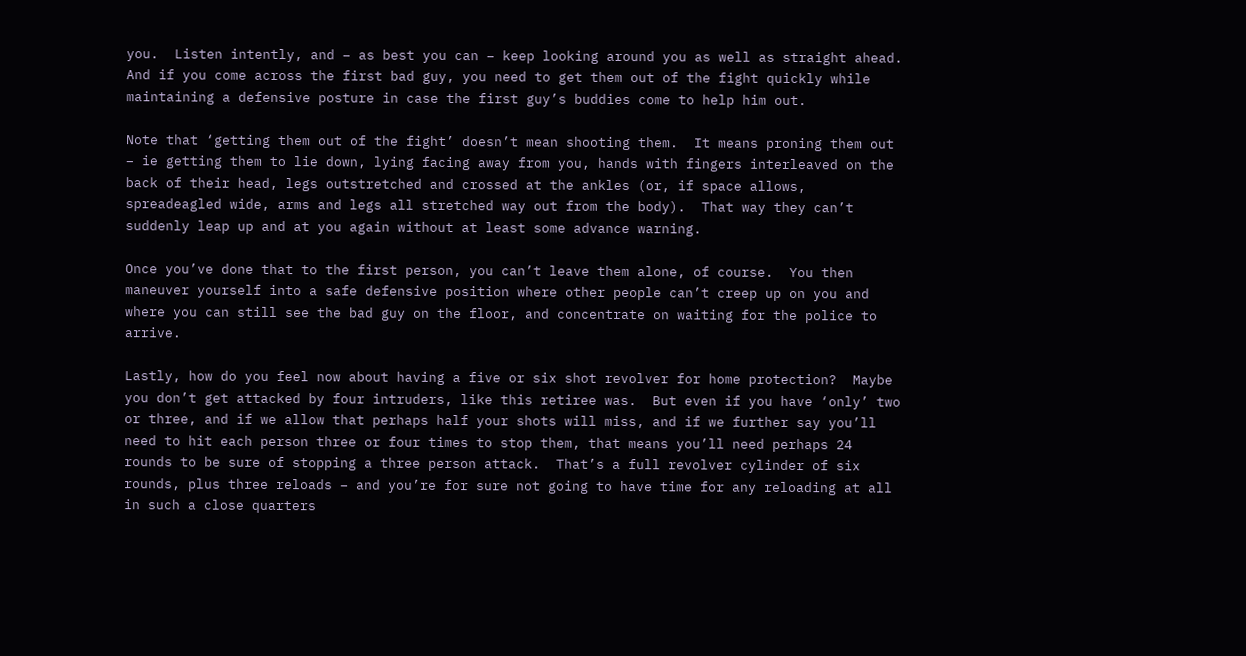you.  Listen intently, and – as best you can – keep looking around you as well as straight ahead.  And if you come across the first bad guy, you need to get them out of the fight quickly while maintaining a defensive posture in case the first guy’s buddies come to help him out.

Note that ‘getting them out of the fight’ doesn’t mean shooting them.  It means proning them out – ie getting them to lie down, lying facing away from you, hands with fingers interleaved on the back of their head, legs outstretched and crossed at the ankles (or, if space allows, spreadeagled wide, arms and legs all stretched way out from the body).  That way they can’t suddenly leap up and at you again without at least some advance warning.

Once you’ve done that to the first person, you can’t leave them alone, of course.  You then maneuver yourself into a safe defensive position where other people can’t creep up on you and where you can still see the bad guy on the floor, and concentrate on waiting for the police to arrive.

Lastly, how do you feel now about having a five or six shot revolver for home protection?  Maybe you don’t get attacked by four intruders, like this retiree was.  But even if you have ‘only’ two or three, and if we allow that perhaps half your shots will miss, and if we further say you’ll need to hit each person three or four times to stop them, that means you’ll need perhaps 24 rounds to be sure of stopping a three person attack.  That’s a full revolver cylinder of six rounds, plus three reloads – and you’re for sure not going to have time for any reloading at all in such a close quarters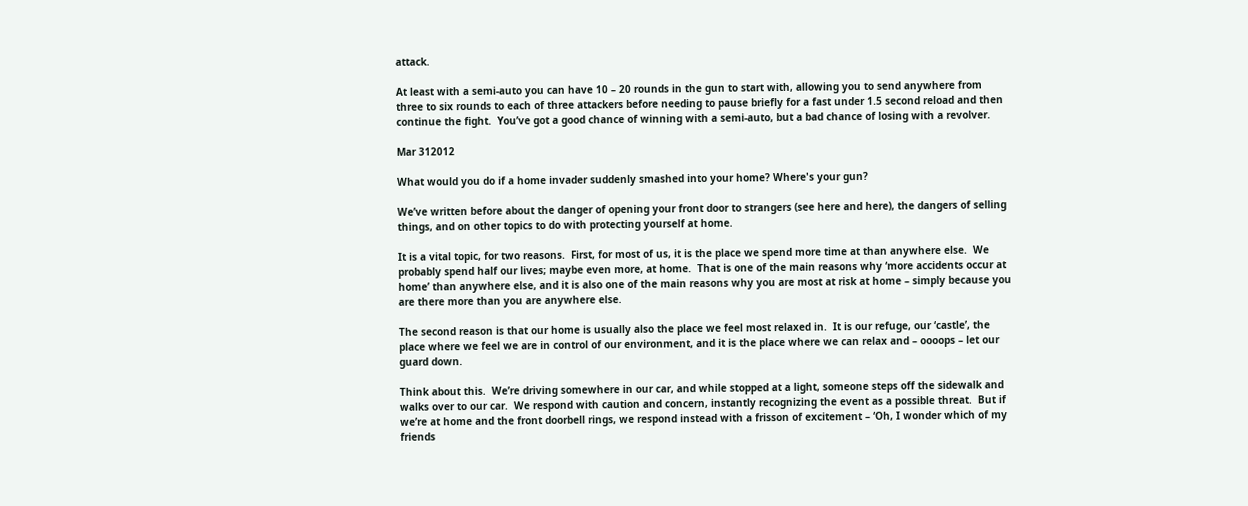attack.

At least with a semi-auto you can have 10 – 20 rounds in the gun to start with, allowing you to send anywhere from three to six rounds to each of three attackers before needing to pause briefly for a fast under 1.5 second reload and then continue the fight.  You’ve got a good chance of winning with a semi-auto, but a bad chance of losing with a revolver.

Mar 312012

What would you do if a home invader suddenly smashed into your home? Where's your gun?

We’ve written before about the danger of opening your front door to strangers (see here and here), the dangers of selling things, and on other topics to do with protecting yourself at home.

It is a vital topic, for two reasons.  First, for most of us, it is the place we spend more time at than anywhere else.  We probably spend half our lives; maybe even more, at home.  That is one of the main reasons why ‘more accidents occur at home’ than anywhere else, and it is also one of the main reasons why you are most at risk at home – simply because you are there more than you are anywhere else.

The second reason is that our home is usually also the place we feel most relaxed in.  It is our refuge, our ‘castle’, the place where we feel we are in control of our environment, and it is the place where we can relax and – oooops – let our guard down.

Think about this.  We’re driving somewhere in our car, and while stopped at a light, someone steps off the sidewalk and walks over to our car.  We respond with caution and concern, instantly recognizing the event as a possible threat.  But if we’re at home and the front doorbell rings, we respond instead with a frisson of excitement – ‘Oh, I wonder which of my friends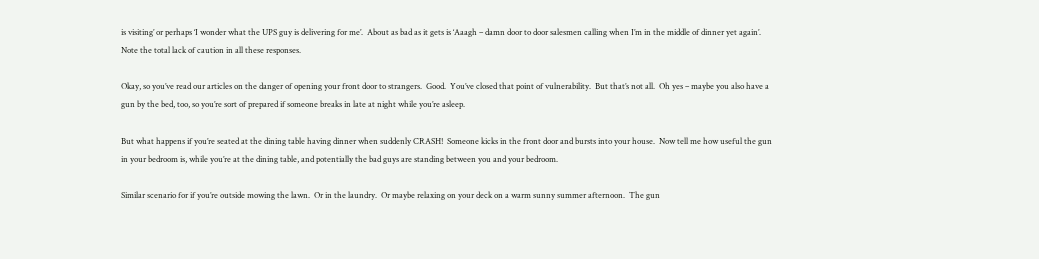is visiting’ or perhaps ‘I wonder what the UPS guy is delivering for me’.  About as bad as it gets is ‘Aaagh – damn door to door salesmen calling when I’m in the middle of dinner yet again’.  Note the total lack of caution in all these responses.

Okay, so you’ve read our articles on the danger of opening your front door to strangers.  Good.  You’ve closed that point of vulnerability.  But that’s not all.  Oh yes – maybe you also have a gun by the bed, too, so you’re sort of prepared if someone breaks in late at night while you’re asleep.

But what happens if you’re seated at the dining table having dinner when suddenly CRASH!  Someone kicks in the front door and bursts into your house.  Now tell me how useful the gun in your bedroom is, while you’re at the dining table, and potentially the bad guys are standing between you and your bedroom.

Similar scenario for if you’re outside mowing the lawn.  Or in the laundry.  Or maybe relaxing on your deck on a warm sunny summer afternoon.  The gun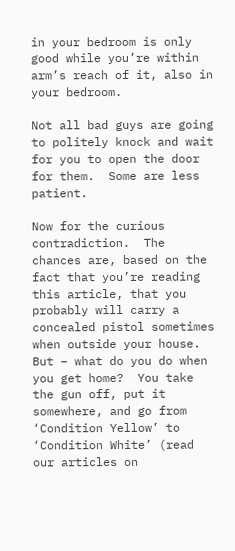in your bedroom is only good while you’re within arm’s reach of it, also in your bedroom.

Not all bad guys are going to politely knock and wait for you to open the door for them.  Some are less patient.

Now for the curious contradiction.  The chances are, based on the fact that you’re reading this article, that you probably will carry a concealed pistol sometimes when outside your house.  But – what do you do when you get home?  You take the gun off, put it somewhere, and go from ‘Condition Yellow’ to ‘Condition White’ (read our articles on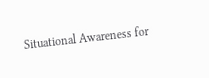Situational Awareness for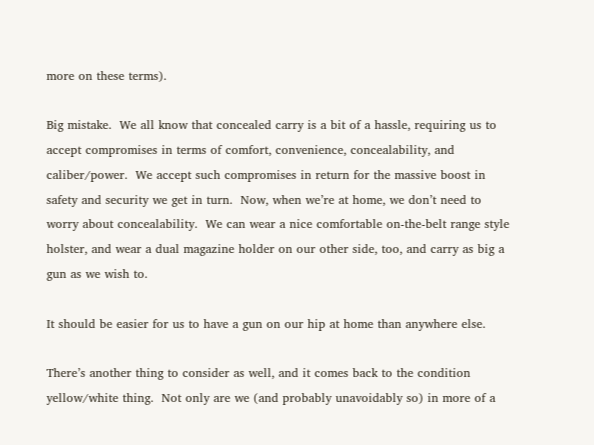more on these terms).

Big mistake.  We all know that concealed carry is a bit of a hassle, requiring us to accept compromises in terms of comfort, convenience, concealability, and caliber/power.  We accept such compromises in return for the massive boost in safety and security we get in turn.  Now, when we’re at home, we don’t need to worry about concealability.  We can wear a nice comfortable on-the-belt range style holster, and wear a dual magazine holder on our other side, too, and carry as big a gun as we wish to.

It should be easier for us to have a gun on our hip at home than anywhere else.

There’s another thing to consider as well, and it comes back to the condition yellow/white thing.  Not only are we (and probably unavoidably so) in more of a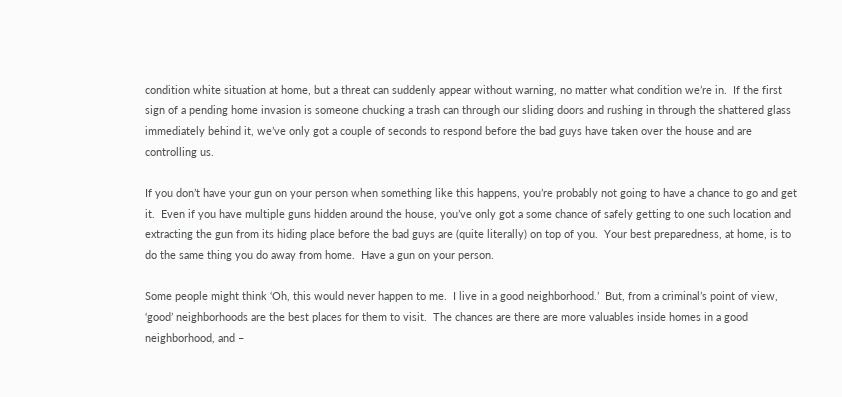condition white situation at home, but a threat can suddenly appear without warning, no matter what condition we’re in.  If the first sign of a pending home invasion is someone chucking a trash can through our sliding doors and rushing in through the shattered glass immediately behind it, we’ve only got a couple of seconds to respond before the bad guys have taken over the house and are controlling us.

If you don’t have your gun on your person when something like this happens, you’re probably not going to have a chance to go and get it.  Even if you have multiple guns hidden around the house, you’ve only got a some chance of safely getting to one such location and extracting the gun from its hiding place before the bad guys are (quite literally) on top of you.  Your best preparedness, at home, is to do the same thing you do away from home.  Have a gun on your person.

Some people might think ‘Oh, this would never happen to me.  I live in a good neighborhood.’  But, from a criminal’s point of view, ‘good’ neighborhoods are the best places for them to visit.  The chances are there are more valuables inside homes in a good neighborhood, and –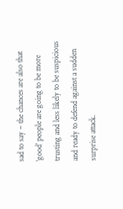sad to say – the chances are also that ‘good’ people are going to be more trusting and less likely to be suspicious and ready to defend against a sudden surprise attack.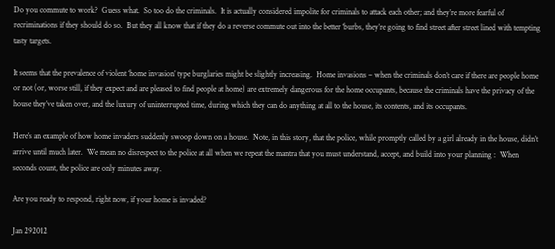Do you commute to work?  Guess what.  So too do the criminals.  It is actually considered impolite for criminals to attack each other; and they’re more fearful of recriminations if they should do so.  But they all know that if they do a reverse commute out into the better ‘burbs, they’re going to find street after street lined with tempting tasty targets.

It seems that the prevalence of violent ‘home invasion’ type burglaries might be slightly increasing.  Home invasions – when the criminals don’t care if there are people home or not (or, worse still, if they expect and are pleased to find people at home) are extremely dangerous for the home occupants, because the criminals have the privacy of the house they’ve taken over, and the luxury of uninterrupted time, during which they can do anything at all to the house, its contents, and its occupants.

Here’s an example of how home invaders suddenly swoop down on a house.  Note, in this story, that the police, while promptly called by a girl already in the house, didn’t arrive until much later.  We mean no disrespect to the police at all when we repeat the mantra that you must understand, accept, and build into your planning :  When seconds count, the police are only minutes away.

Are you ready to respond, right now, if your home is invaded?

Jan 292012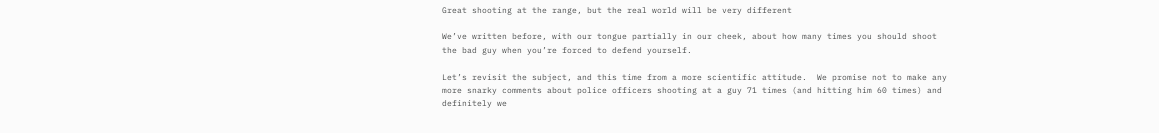Great shooting at the range, but the real world will be very different

We’ve written before, with our tongue partially in our cheek, about how many times you should shoot the bad guy when you’re forced to defend yourself.

Let’s revisit the subject, and this time from a more scientific attitude.  We promise not to make any more snarky comments about police officers shooting at a guy 71 times (and hitting him 60 times) and definitely we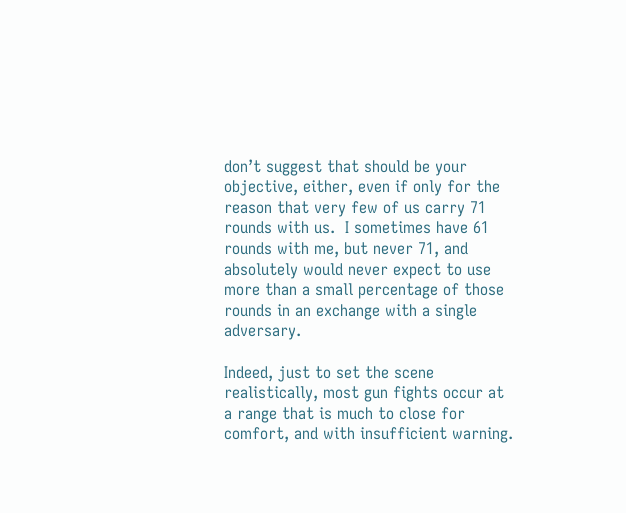don’t suggest that should be your objective, either, even if only for the reason that very few of us carry 71 rounds with us.  I sometimes have 61 rounds with me, but never 71, and absolutely would never expect to use more than a small percentage of those rounds in an exchange with a single adversary.

Indeed, just to set the scene realistically, most gun fights occur at a range that is much to close for comfort, and with insufficient warning.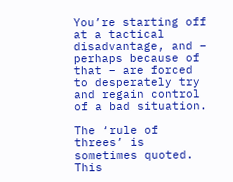You’re starting off at a tactical disadvantage, and – perhaps because of that – are forced to desperately try and regain control of a bad situation.

The ‘rule of threes’ is sometimes quoted.  This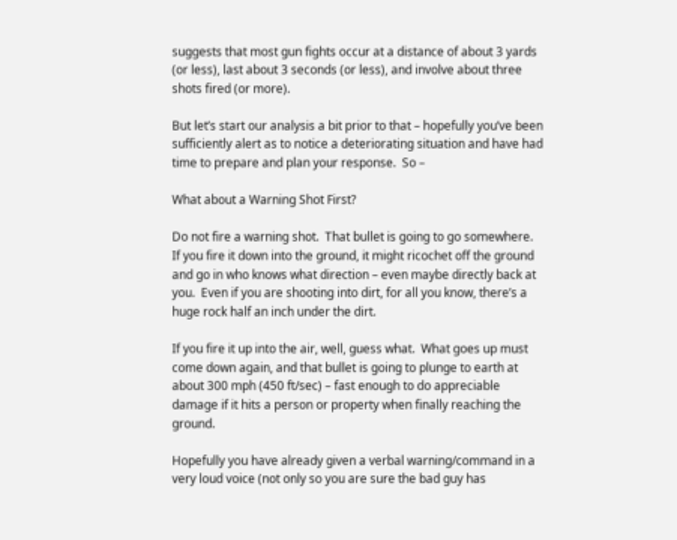suggests that most gun fights occur at a distance of about 3 yards (or less), last about 3 seconds (or less), and involve about three shots fired (or more).

But let’s start our analysis a bit prior to that – hopefully you’ve been sufficiently alert as to notice a deteriorating situation and have had time to prepare and plan your response.  So –

What about a Warning Shot First?

Do not fire a warning shot.  That bullet is going to go somewhere.  If you fire it down into the ground, it might ricochet off the ground and go in who knows what direction – even maybe directly back at you.  Even if you are shooting into dirt, for all you know, there’s a huge rock half an inch under the dirt.

If you fire it up into the air, well, guess what.  What goes up must come down again, and that bullet is going to plunge to earth at about 300 mph (450 ft/sec) – fast enough to do appreciable damage if it hits a person or property when finally reaching the ground.

Hopefully you have already given a verbal warning/command in a very loud voice (not only so you are sure the bad guy has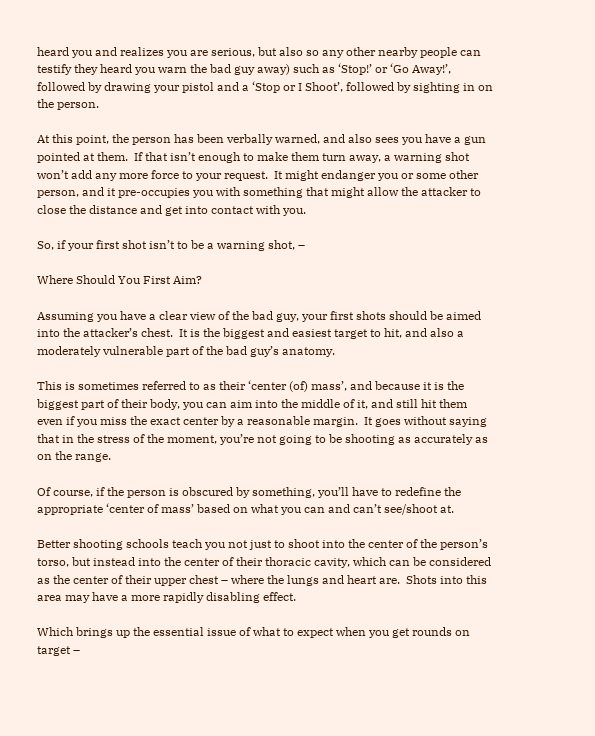heard you and realizes you are serious, but also so any other nearby people can testify they heard you warn the bad guy away) such as ‘Stop!’ or ‘Go Away!’, followed by drawing your pistol and a ‘Stop or I Shoot’, followed by sighting in on the person.

At this point, the person has been verbally warned, and also sees you have a gun pointed at them.  If that isn’t enough to make them turn away, a warning shot won’t add any more force to your request.  It might endanger you or some other person, and it pre-occupies you with something that might allow the attacker to close the distance and get into contact with you.

So, if your first shot isn’t to be a warning shot, –

Where Should You First Aim?

Assuming you have a clear view of the bad guy, your first shots should be aimed into the attacker’s chest.  It is the biggest and easiest target to hit, and also a moderately vulnerable part of the bad guy’s anatomy.

This is sometimes referred to as their ‘center (of) mass’, and because it is the biggest part of their body, you can aim into the middle of it, and still hit them even if you miss the exact center by a reasonable margin.  It goes without saying that in the stress of the moment, you’re not going to be shooting as accurately as on the range.

Of course, if the person is obscured by something, you’ll have to redefine the appropriate ‘center of mass’ based on what you can and can’t see/shoot at.

Better shooting schools teach you not just to shoot into the center of the person’s torso, but instead into the center of their thoracic cavity, which can be considered as the center of their upper chest – where the lungs and heart are.  Shots into this area may have a more rapidly disabling effect.

Which brings up the essential issue of what to expect when you get rounds on target –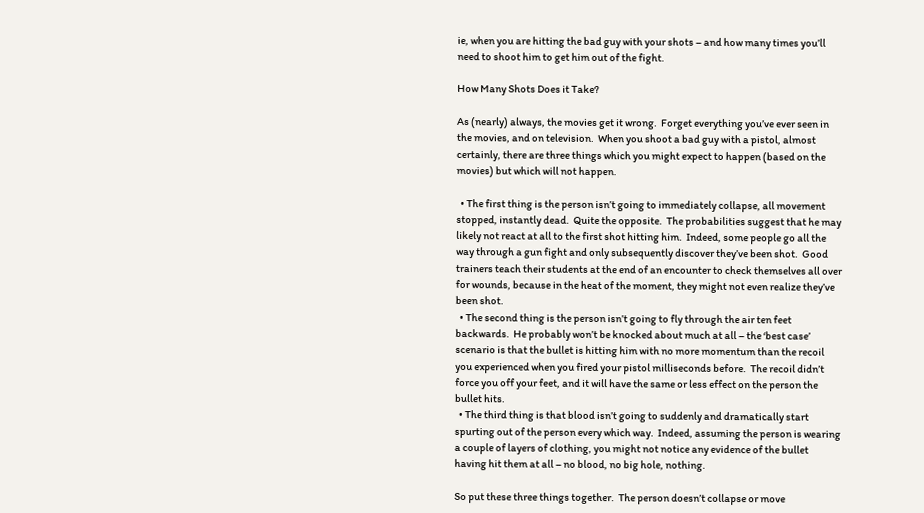ie, when you are hitting the bad guy with your shots – and how many times you’ll need to shoot him to get him out of the fight.

How Many Shots Does it Take?

As (nearly) always, the movies get it wrong.  Forget everything you’ve ever seen in the movies, and on television.  When you shoot a bad guy with a pistol, almost certainly, there are three things which you might expect to happen (based on the movies) but which will not happen.

  • The first thing is the person isn’t going to immediately collapse, all movement stopped, instantly dead.  Quite the opposite.  The probabilities suggest that he may likely not react at all to the first shot hitting him.  Indeed, some people go all the way through a gun fight and only subsequently discover they’ve been shot.  Good trainers teach their students at the end of an encounter to check themselves all over for wounds, because in the heat of the moment, they might not even realize they’ve been shot.
  • The second thing is the person isn’t going to fly through the air ten feet backwards.  He probably won’t be knocked about much at all – the ‘best case’ scenario is that the bullet is hitting him with no more momentum than the recoil you experienced when you fired your pistol milliseconds before.  The recoil didn’t force you off your feet, and it will have the same or less effect on the person the bullet hits.
  • The third thing is that blood isn’t going to suddenly and dramatically start spurting out of the person every which way.  Indeed, assuming the person is wearing a couple of layers of clothing, you might not notice any evidence of the bullet having hit them at all – no blood, no big hole, nothing.

So put these three things together.  The person doesn’t collapse or move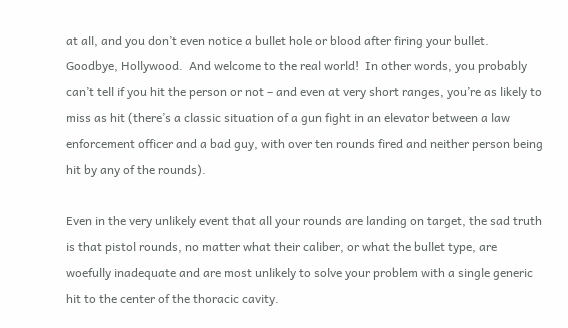at all, and you don’t even notice a bullet hole or blood after firing your bullet.  Goodbye, Hollywood.  And welcome to the real world!  In other words, you probably can’t tell if you hit the person or not – and even at very short ranges, you’re as likely to miss as hit (there’s a classic situation of a gun fight in an elevator between a law enforcement officer and a bad guy, with over ten rounds fired and neither person being hit by any of the rounds).

Even in the very unlikely event that all your rounds are landing on target, the sad truth is that pistol rounds, no matter what their caliber, or what the bullet type, are woefully inadequate and are most unlikely to solve your problem with a single generic hit to the center of the thoracic cavity.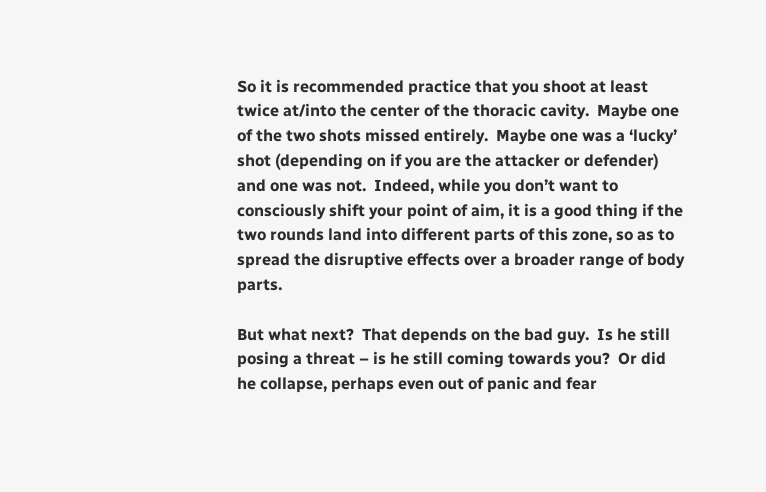So it is recommended practice that you shoot at least twice at/into the center of the thoracic cavity.  Maybe one of the two shots missed entirely.  Maybe one was a ‘lucky’ shot (depending on if you are the attacker or defender) and one was not.  Indeed, while you don’t want to consciously shift your point of aim, it is a good thing if the two rounds land into different parts of this zone, so as to spread the disruptive effects over a broader range of body parts.

But what next?  That depends on the bad guy.  Is he still posing a threat – is he still coming towards you?  Or did he collapse, perhaps even out of panic and fear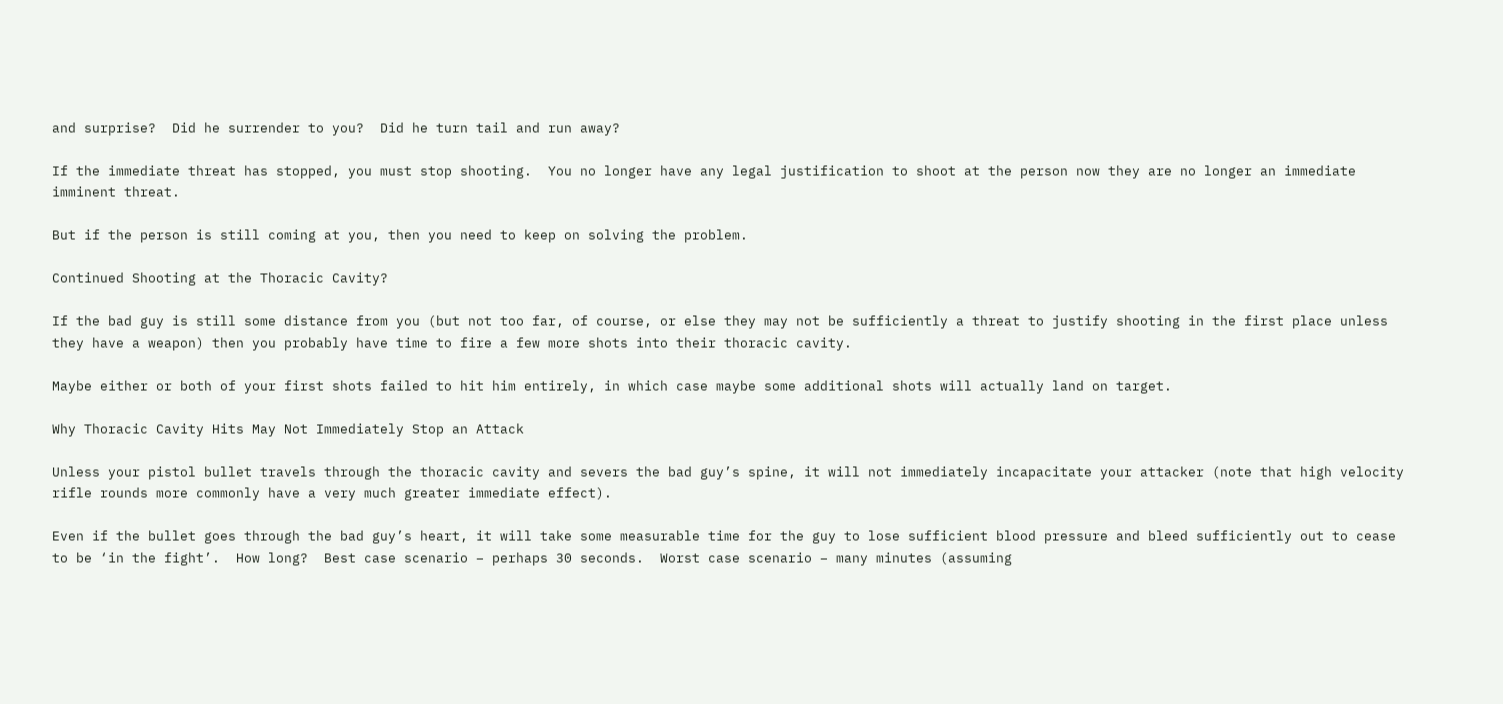and surprise?  Did he surrender to you?  Did he turn tail and run away?

If the immediate threat has stopped, you must stop shooting.  You no longer have any legal justification to shoot at the person now they are no longer an immediate imminent threat.

But if the person is still coming at you, then you need to keep on solving the problem.

Continued Shooting at the Thoracic Cavity?

If the bad guy is still some distance from you (but not too far, of course, or else they may not be sufficiently a threat to justify shooting in the first place unless they have a weapon) then you probably have time to fire a few more shots into their thoracic cavity.

Maybe either or both of your first shots failed to hit him entirely, in which case maybe some additional shots will actually land on target.

Why Thoracic Cavity Hits May Not Immediately Stop an Attack

Unless your pistol bullet travels through the thoracic cavity and severs the bad guy’s spine, it will not immediately incapacitate your attacker (note that high velocity rifle rounds more commonly have a very much greater immediate effect).

Even if the bullet goes through the bad guy’s heart, it will take some measurable time for the guy to lose sufficient blood pressure and bleed sufficiently out to cease to be ‘in the fight’.  How long?  Best case scenario – perhaps 30 seconds.  Worst case scenario – many minutes (assuming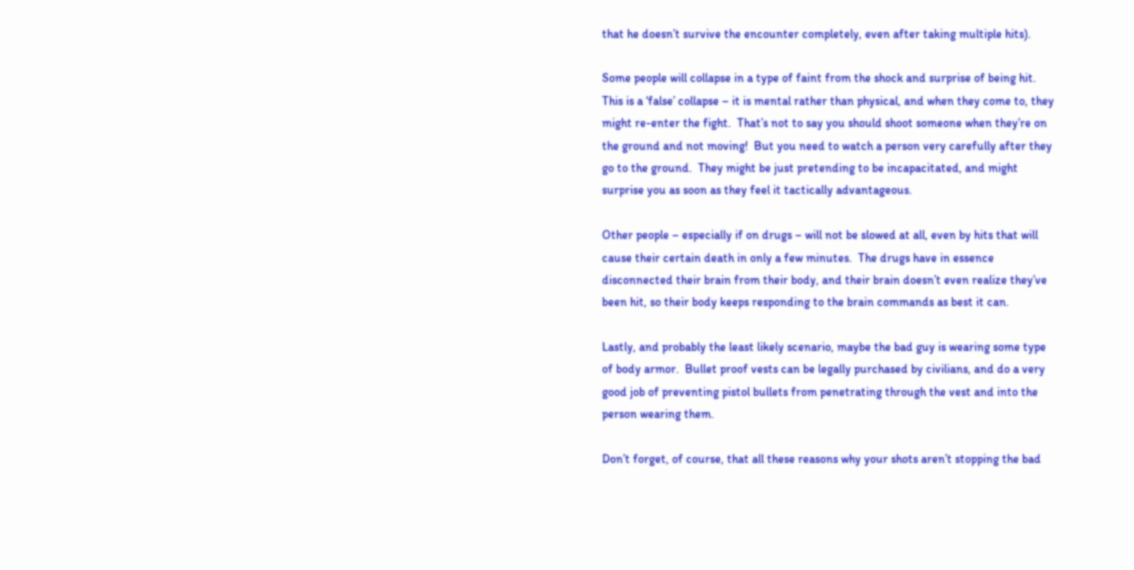that he doesn’t survive the encounter completely, even after taking multiple hits).

Some people will collapse in a type of faint from the shock and surprise of being hit.  This is a ‘false’ collapse – it is mental rather than physical, and when they come to, they might re-enter the fight.  That’s not to say you should shoot someone when they’re on the ground and not moving!  But you need to watch a person very carefully after they go to the ground.  They might be just pretending to be incapacitated, and might surprise you as soon as they feel it tactically advantageous.

Other people – especially if on drugs – will not be slowed at all, even by hits that will cause their certain death in only a few minutes.  The drugs have in essence disconnected their brain from their body, and their brain doesn’t even realize they’ve been hit, so their body keeps responding to the brain commands as best it can.

Lastly, and probably the least likely scenario, maybe the bad guy is wearing some type of body armor.  Bullet proof vests can be legally purchased by civilians, and do a very good job of preventing pistol bullets from penetrating through the vest and into the person wearing them.

Don’t forget, of course, that all these reasons why your shots aren’t stopping the bad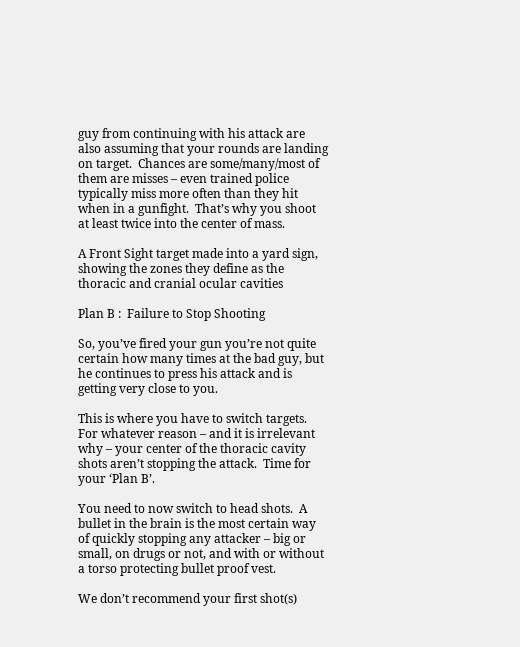guy from continuing with his attack are also assuming that your rounds are landing on target.  Chances are some/many/most of them are misses – even trained police typically miss more often than they hit when in a gunfight.  That’s why you shoot at least twice into the center of mass.

A Front Sight target made into a yard sign, showing the zones they define as the thoracic and cranial ocular cavities

Plan B :  Failure to Stop Shooting

So, you’ve fired your gun you’re not quite certain how many times at the bad guy, but he continues to press his attack and is getting very close to you.

This is where you have to switch targets.  For whatever reason – and it is irrelevant why – your center of the thoracic cavity shots aren’t stopping the attack.  Time for your ‘Plan B’.

You need to now switch to head shots.  A bullet in the brain is the most certain way of quickly stopping any attacker – big or small, on drugs or not, and with or without a torso protecting bullet proof vest.

We don’t recommend your first shot(s)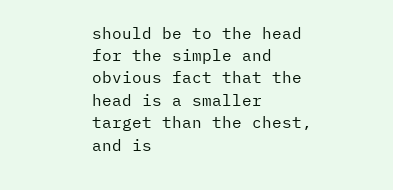should be to the head for the simple and obvious fact that the head is a smaller target than the chest, and is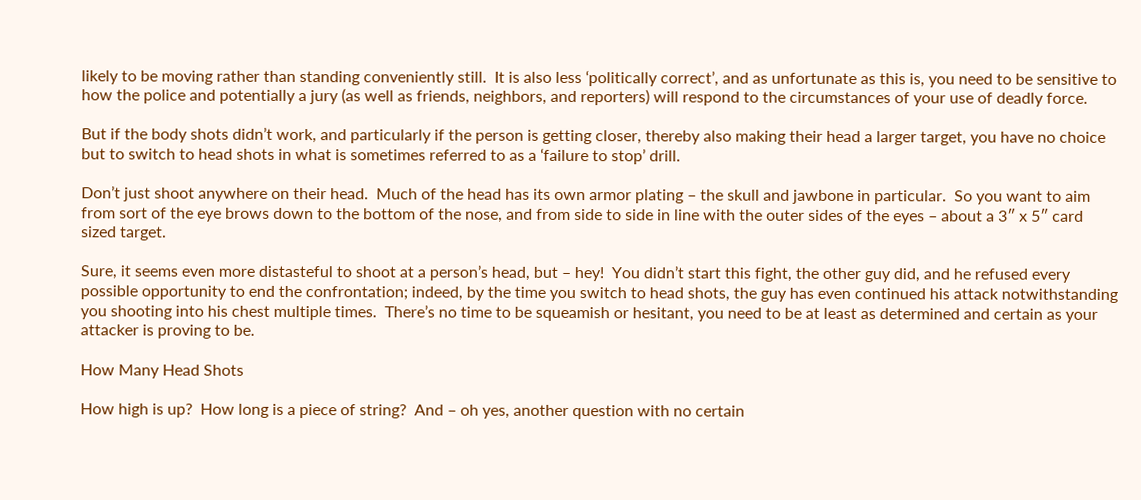likely to be moving rather than standing conveniently still.  It is also less ‘politically correct’, and as unfortunate as this is, you need to be sensitive to how the police and potentially a jury (as well as friends, neighbors, and reporters) will respond to the circumstances of your use of deadly force.

But if the body shots didn’t work, and particularly if the person is getting closer, thereby also making their head a larger target, you have no choice but to switch to head shots in what is sometimes referred to as a ‘failure to stop’ drill.

Don’t just shoot anywhere on their head.  Much of the head has its own armor plating – the skull and jawbone in particular.  So you want to aim from sort of the eye brows down to the bottom of the nose, and from side to side in line with the outer sides of the eyes – about a 3″ x 5″ card sized target.

Sure, it seems even more distasteful to shoot at a person’s head, but – hey!  You didn’t start this fight, the other guy did, and he refused every possible opportunity to end the confrontation; indeed, by the time you switch to head shots, the guy has even continued his attack notwithstanding you shooting into his chest multiple times.  There’s no time to be squeamish or hesitant, you need to be at least as determined and certain as your attacker is proving to be.

How Many Head Shots

How high is up?  How long is a piece of string?  And – oh yes, another question with no certain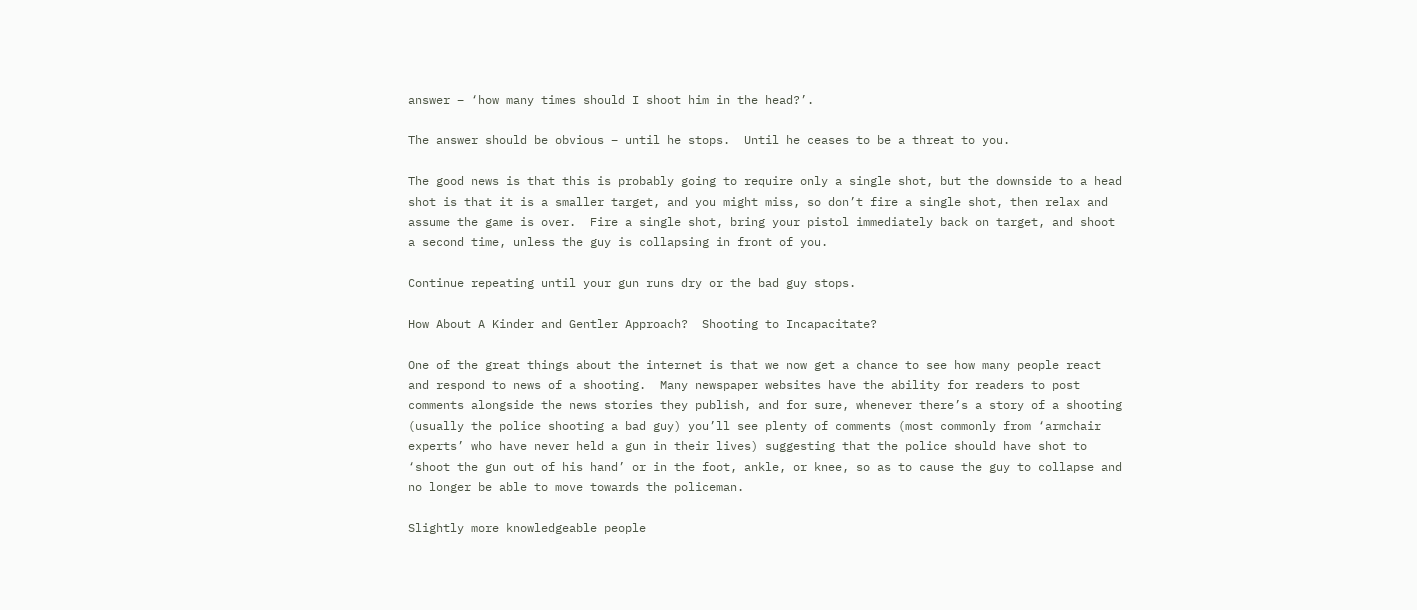answer – ‘how many times should I shoot him in the head?’.

The answer should be obvious – until he stops.  Until he ceases to be a threat to you.

The good news is that this is probably going to require only a single shot, but the downside to a head shot is that it is a smaller target, and you might miss, so don’t fire a single shot, then relax and assume the game is over.  Fire a single shot, bring your pistol immediately back on target, and shoot a second time, unless the guy is collapsing in front of you.

Continue repeating until your gun runs dry or the bad guy stops.

How About A Kinder and Gentler Approach?  Shooting to Incapacitate?

One of the great things about the internet is that we now get a chance to see how many people react and respond to news of a shooting.  Many newspaper websites have the ability for readers to post comments alongside the news stories they publish, and for sure, whenever there’s a story of a shooting (usually the police shooting a bad guy) you’ll see plenty of comments (most commonly from ‘armchair experts’ who have never held a gun in their lives) suggesting that the police should have shot to ‘shoot the gun out of his hand’ or in the foot, ankle, or knee, so as to cause the guy to collapse and no longer be able to move towards the policeman.

Slightly more knowledgeable people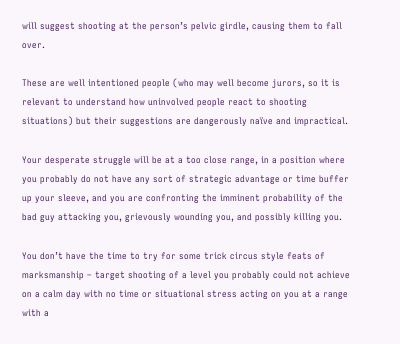will suggest shooting at the person’s pelvic girdle, causing them to fall over.

These are well intentioned people (who may well become jurors, so it is relevant to understand how uninvolved people react to shooting situations) but their suggestions are dangerously naïve and impractical.

Your desperate struggle will be at a too close range, in a position where you probably do not have any sort of strategic advantage or time buffer up your sleeve, and you are confronting the imminent probability of the bad guy attacking you, grievously wounding you, and possibly killing you.

You don’t have the time to try for some trick circus style feats of marksmanship – target shooting of a level you probably could not achieve on a calm day with no time or situational stress acting on you at a range with a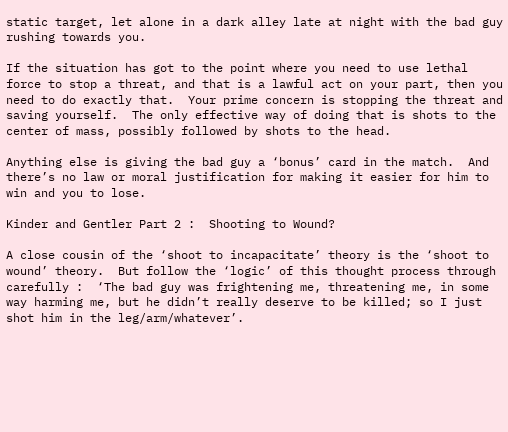static target, let alone in a dark alley late at night with the bad guy rushing towards you.

If the situation has got to the point where you need to use lethal force to stop a threat, and that is a lawful act on your part, then you need to do exactly that.  Your prime concern is stopping the threat and saving yourself.  The only effective way of doing that is shots to the center of mass, possibly followed by shots to the head.

Anything else is giving the bad guy a ‘bonus’ card in the match.  And there’s no law or moral justification for making it easier for him to win and you to lose.

Kinder and Gentler Part 2 :  Shooting to Wound?

A close cousin of the ‘shoot to incapacitate’ theory is the ‘shoot to wound’ theory.  But follow the ‘logic’ of this thought process through carefully :  ‘The bad guy was frightening me, threatening me, in some way harming me, but he didn’t really deserve to be killed; so I just shot him in the leg/arm/whatever’.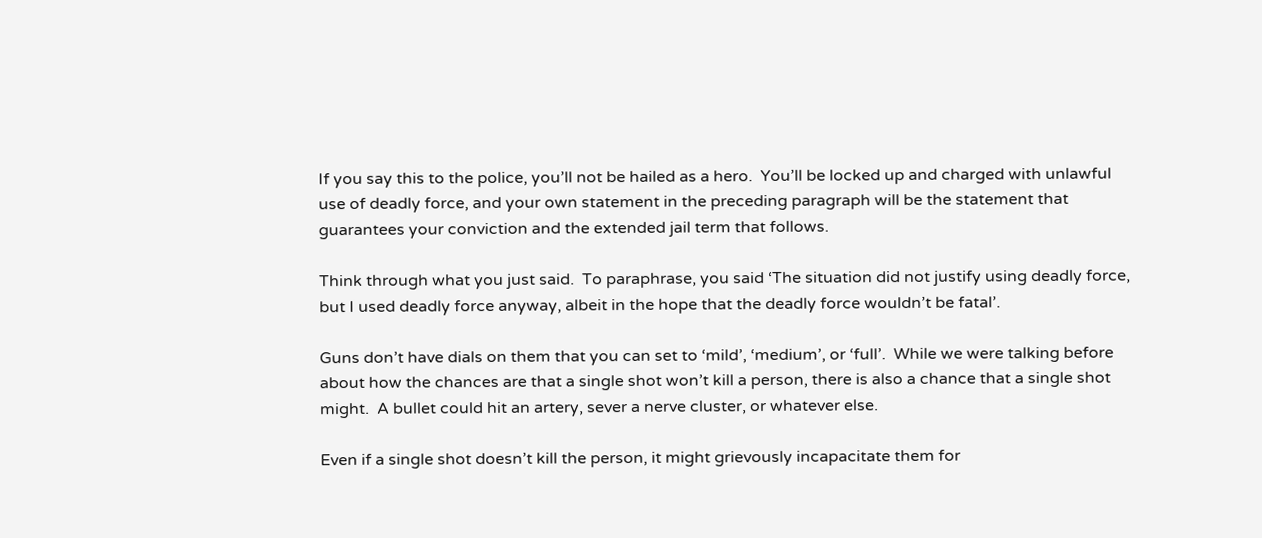If you say this to the police, you’ll not be hailed as a hero.  You’ll be locked up and charged with unlawful use of deadly force, and your own statement in the preceding paragraph will be the statement that guarantees your conviction and the extended jail term that follows.

Think through what you just said.  To paraphrase, you said ‘The situation did not justify using deadly force, but I used deadly force anyway, albeit in the hope that the deadly force wouldn’t be fatal’.

Guns don’t have dials on them that you can set to ‘mild’, ‘medium’, or ‘full’.  While we were talking before about how the chances are that a single shot won’t kill a person, there is also a chance that a single shot might.  A bullet could hit an artery, sever a nerve cluster, or whatever else.

Even if a single shot doesn’t kill the person, it might grievously incapacitate them for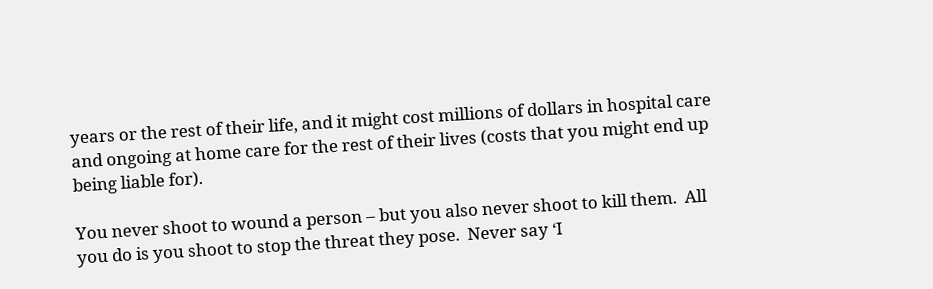years or the rest of their life, and it might cost millions of dollars in hospital care and ongoing at home care for the rest of their lives (costs that you might end up being liable for).

You never shoot to wound a person – but you also never shoot to kill them.  All you do is you shoot to stop the threat they pose.  Never say ‘I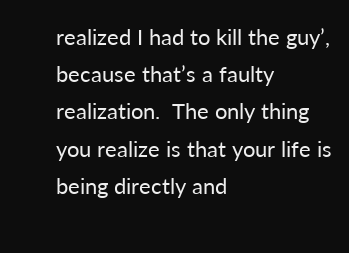realized I had to kill the guy’, because that’s a faulty realization.  The only thing you realize is that your life is being directly and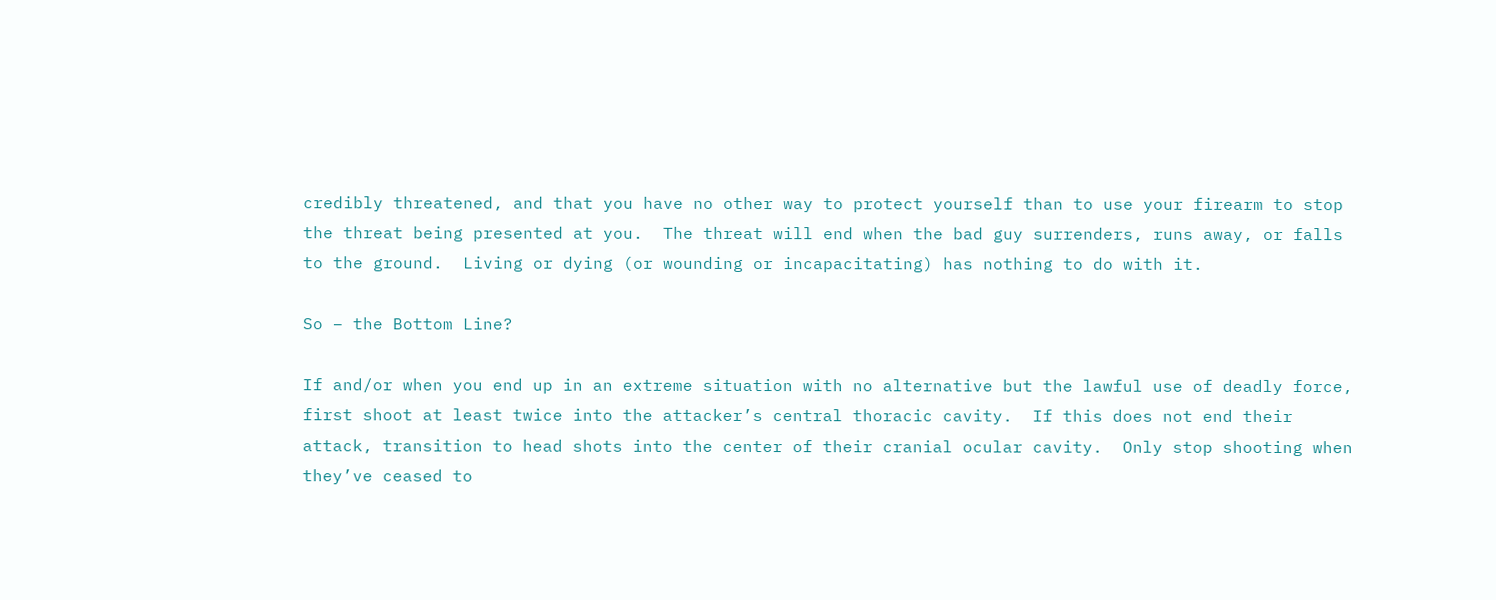credibly threatened, and that you have no other way to protect yourself than to use your firearm to stop the threat being presented at you.  The threat will end when the bad guy surrenders, runs away, or falls to the ground.  Living or dying (or wounding or incapacitating) has nothing to do with it.

So – the Bottom Line?

If and/or when you end up in an extreme situation with no alternative but the lawful use of deadly force, first shoot at least twice into the attacker’s central thoracic cavity.  If this does not end their attack, transition to head shots into the center of their cranial ocular cavity.  Only stop shooting when they’ve ceased to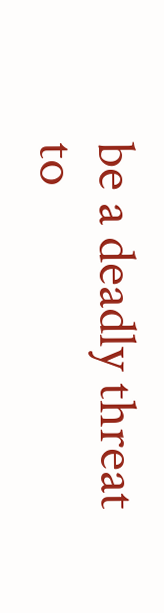be a deadly threat to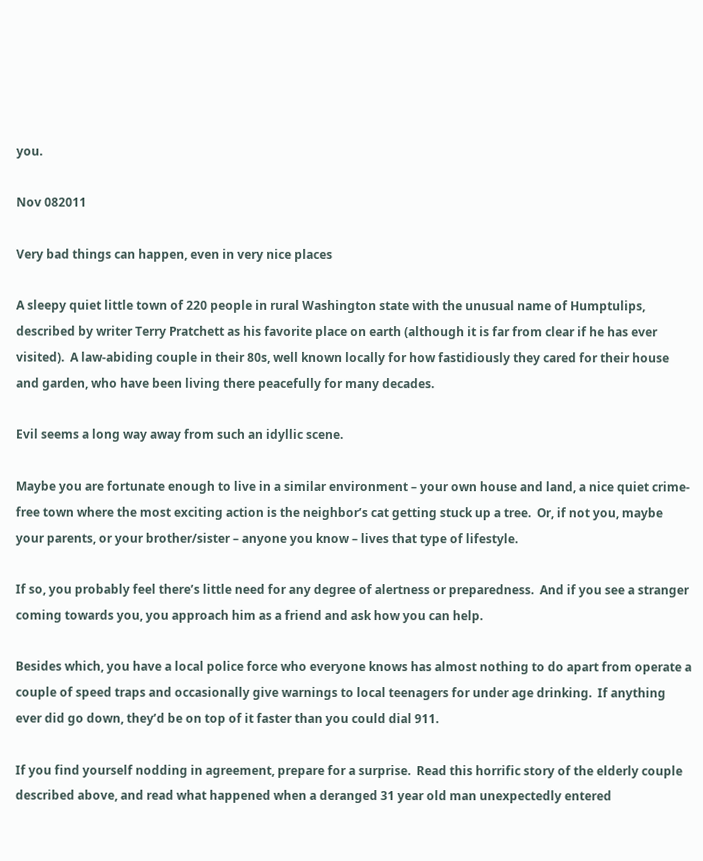you.

Nov 082011

Very bad things can happen, even in very nice places

A sleepy quiet little town of 220 people in rural Washington state with the unusual name of Humptulips, described by writer Terry Pratchett as his favorite place on earth (although it is far from clear if he has ever visited).  A law-abiding couple in their 80s, well known locally for how fastidiously they cared for their house and garden, who have been living there peacefully for many decades.

Evil seems a long way away from such an idyllic scene.

Maybe you are fortunate enough to live in a similar environment – your own house and land, a nice quiet crime-free town where the most exciting action is the neighbor’s cat getting stuck up a tree.  Or, if not you, maybe your parents, or your brother/sister – anyone you know – lives that type of lifestyle.

If so, you probably feel there’s little need for any degree of alertness or preparedness.  And if you see a stranger coming towards you, you approach him as a friend and ask how you can help.

Besides which, you have a local police force who everyone knows has almost nothing to do apart from operate a couple of speed traps and occasionally give warnings to local teenagers for under age drinking.  If anything ever did go down, they’d be on top of it faster than you could dial 911.

If you find yourself nodding in agreement, prepare for a surprise.  Read this horrific story of the elderly couple described above, and read what happened when a deranged 31 year old man unexpectedly entered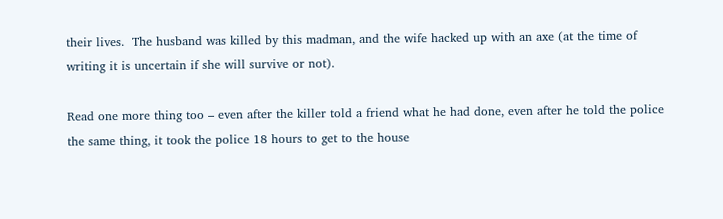their lives.  The husband was killed by this madman, and the wife hacked up with an axe (at the time of writing it is uncertain if she will survive or not).

Read one more thing too – even after the killer told a friend what he had done, even after he told the police the same thing, it took the police 18 hours to get to the house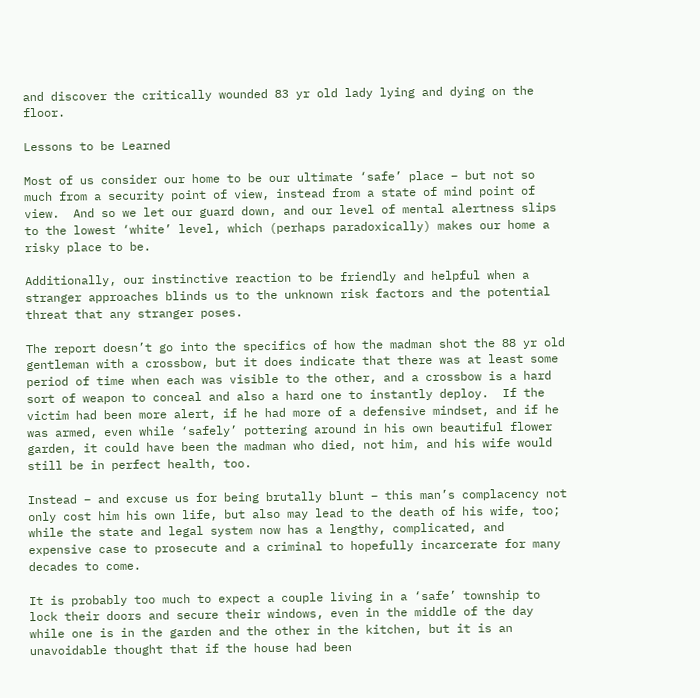and discover the critically wounded 83 yr old lady lying and dying on the floor.

Lessons to be Learned

Most of us consider our home to be our ultimate ‘safe’ place – but not so much from a security point of view, instead from a state of mind point of view.  And so we let our guard down, and our level of mental alertness slips to the lowest ‘white’ level, which (perhaps paradoxically) makes our home a risky place to be.

Additionally, our instinctive reaction to be friendly and helpful when a stranger approaches blinds us to the unknown risk factors and the potential threat that any stranger poses.

The report doesn’t go into the specifics of how the madman shot the 88 yr old gentleman with a crossbow, but it does indicate that there was at least some period of time when each was visible to the other, and a crossbow is a hard sort of weapon to conceal and also a hard one to instantly deploy.  If the victim had been more alert, if he had more of a defensive mindset, and if he was armed, even while ‘safely’ pottering around in his own beautiful flower garden, it could have been the madman who died, not him, and his wife would still be in perfect health, too.

Instead – and excuse us for being brutally blunt – this man’s complacency not only cost him his own life, but also may lead to the death of his wife, too; while the state and legal system now has a lengthy, complicated, and expensive case to prosecute and a criminal to hopefully incarcerate for many decades to come.

It is probably too much to expect a couple living in a ‘safe’ township to lock their doors and secure their windows, even in the middle of the day while one is in the garden and the other in the kitchen, but it is an unavoidable thought that if the house had been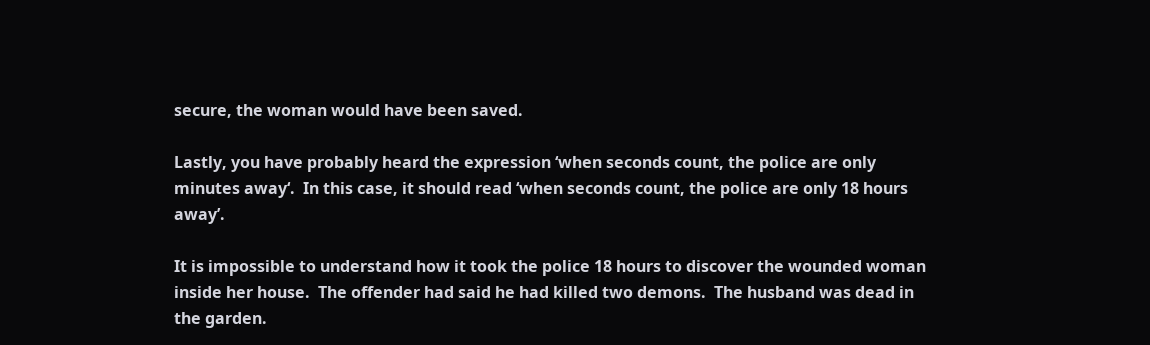secure, the woman would have been saved.

Lastly, you have probably heard the expression ‘when seconds count, the police are only minutes away‘.  In this case, it should read ‘when seconds count, the police are only 18 hours away’.

It is impossible to understand how it took the police 18 hours to discover the wounded woman inside her house.  The offender had said he had killed two demons.  The husband was dead in the garden.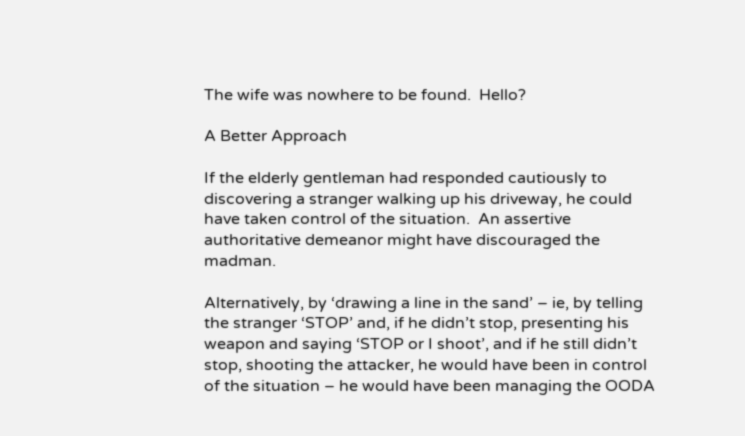The wife was nowhere to be found.  Hello?

A Better Approach

If the elderly gentleman had responded cautiously to discovering a stranger walking up his driveway, he could have taken control of the situation.  An assertive authoritative demeanor might have discouraged the madman.

Alternatively, by ‘drawing a line in the sand’ – ie, by telling the stranger ‘STOP’ and, if he didn’t stop, presenting his weapon and saying ‘STOP or I shoot’, and if he still didn’t stop, shooting the attacker, he would have been in control of the situation – he would have been managing the OODA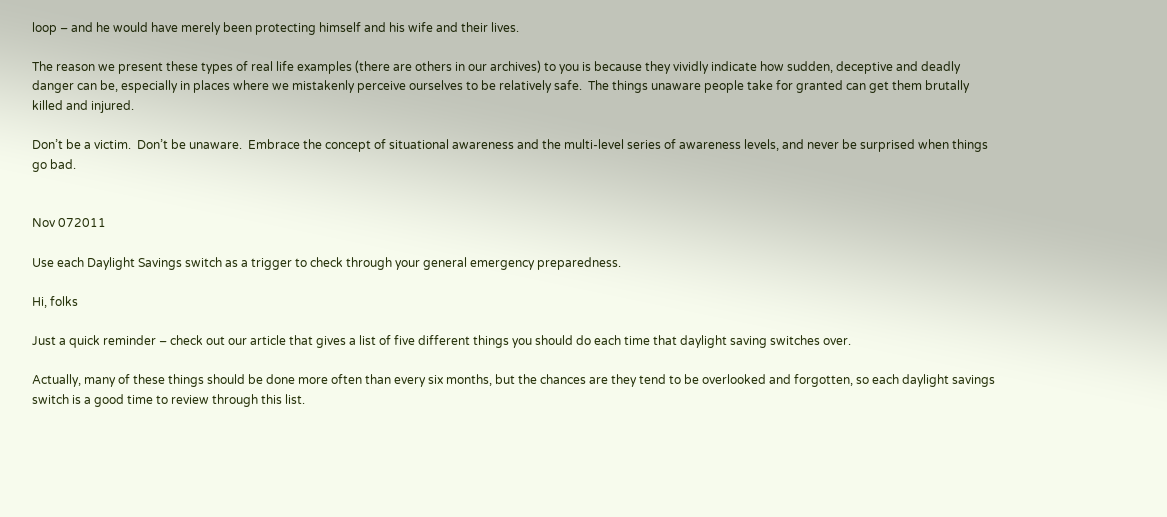loop – and he would have merely been protecting himself and his wife and their lives.

The reason we present these types of real life examples (there are others in our archives) to you is because they vividly indicate how sudden, deceptive and deadly danger can be, especially in places where we mistakenly perceive ourselves to be relatively safe.  The things unaware people take for granted can get them brutally killed and injured.

Don’t be a victim.  Don’t be unaware.  Embrace the concept of situational awareness and the multi-level series of awareness levels, and never be surprised when things go bad.


Nov 072011

Use each Daylight Savings switch as a trigger to check through your general emergency preparedness.

Hi, folks

Just a quick reminder – check out our article that gives a list of five different things you should do each time that daylight saving switches over.

Actually, many of these things should be done more often than every six months, but the chances are they tend to be overlooked and forgotten, so each daylight savings switch is a good time to review through this list.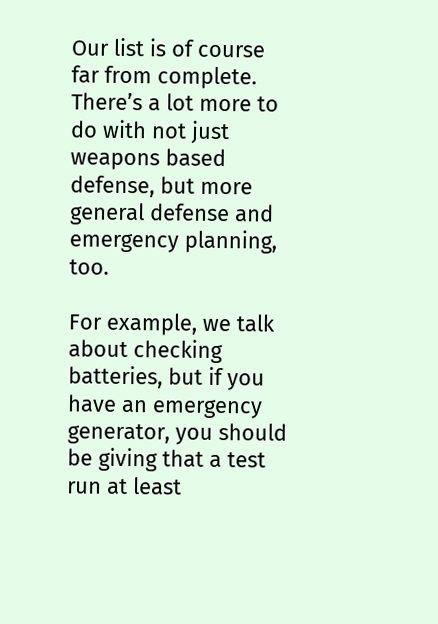Our list is of course far from complete.  There’s a lot more to do with not just weapons based defense, but more general defense and emergency planning, too.

For example, we talk about checking batteries, but if you have an emergency generator, you should be giving that a test run at least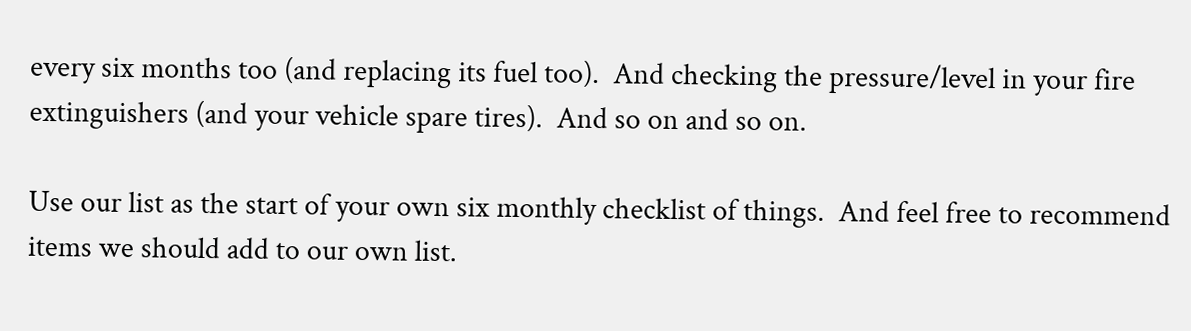every six months too (and replacing its fuel too).  And checking the pressure/level in your fire extinguishers (and your vehicle spare tires).  And so on and so on.

Use our list as the start of your own six monthly checklist of things.  And feel free to recommend items we should add to our own list.